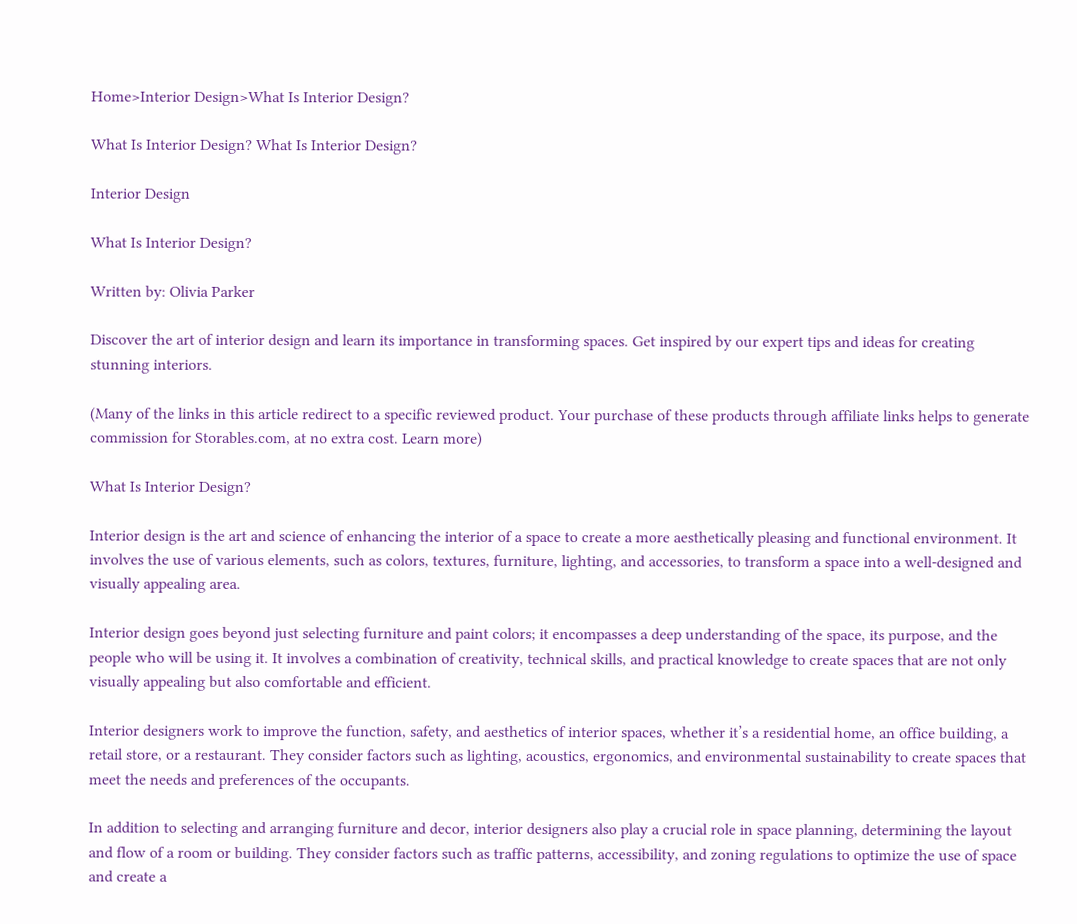Home>Interior Design>What Is Interior Design?

What Is Interior Design? What Is Interior Design?

Interior Design

What Is Interior Design?

Written by: Olivia Parker

Discover the art of interior design and learn its importance in transforming spaces. Get inspired by our expert tips and ideas for creating stunning interiors.

(Many of the links in this article redirect to a specific reviewed product. Your purchase of these products through affiliate links helps to generate commission for Storables.com, at no extra cost. Learn more)

What Is Interior Design?

Interior design is the art and science of enhancing the interior of a space to create a more aesthetically pleasing and functional environment. It involves the use of various elements, such as colors, textures, furniture, lighting, and accessories, to transform a space into a well-designed and visually appealing area.

Interior design goes beyond just selecting furniture and paint colors; it encompasses a deep understanding of the space, its purpose, and the people who will be using it. It involves a combination of creativity, technical skills, and practical knowledge to create spaces that are not only visually appealing but also comfortable and efficient.

Interior designers work to improve the function, safety, and aesthetics of interior spaces, whether it’s a residential home, an office building, a retail store, or a restaurant. They consider factors such as lighting, acoustics, ergonomics, and environmental sustainability to create spaces that meet the needs and preferences of the occupants.

In addition to selecting and arranging furniture and decor, interior designers also play a crucial role in space planning, determining the layout and flow of a room or building. They consider factors such as traffic patterns, accessibility, and zoning regulations to optimize the use of space and create a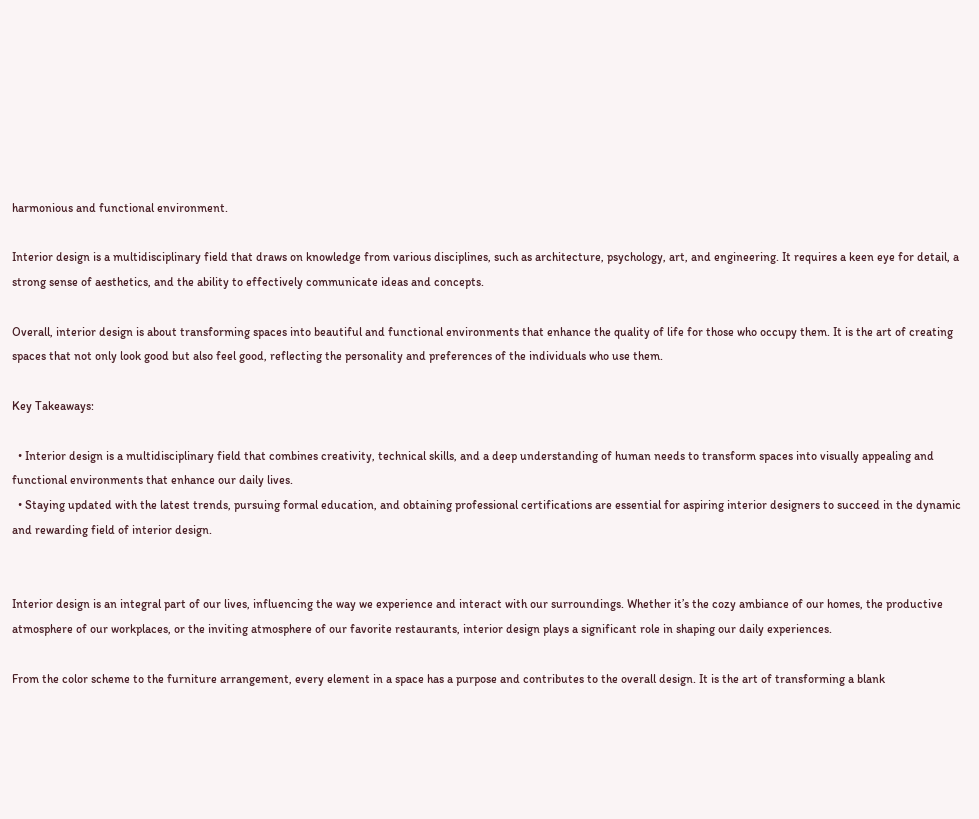harmonious and functional environment.

Interior design is a multidisciplinary field that draws on knowledge from various disciplines, such as architecture, psychology, art, and engineering. It requires a keen eye for detail, a strong sense of aesthetics, and the ability to effectively communicate ideas and concepts.

Overall, interior design is about transforming spaces into beautiful and functional environments that enhance the quality of life for those who occupy them. It is the art of creating spaces that not only look good but also feel good, reflecting the personality and preferences of the individuals who use them.

Key Takeaways:

  • Interior design is a multidisciplinary field that combines creativity, technical skills, and a deep understanding of human needs to transform spaces into visually appealing and functional environments that enhance our daily lives.
  • Staying updated with the latest trends, pursuing formal education, and obtaining professional certifications are essential for aspiring interior designers to succeed in the dynamic and rewarding field of interior design.


Interior design is an integral part of our lives, influencing the way we experience and interact with our surroundings. Whether it’s the cozy ambiance of our homes, the productive atmosphere of our workplaces, or the inviting atmosphere of our favorite restaurants, interior design plays a significant role in shaping our daily experiences.

From the color scheme to the furniture arrangement, every element in a space has a purpose and contributes to the overall design. It is the art of transforming a blank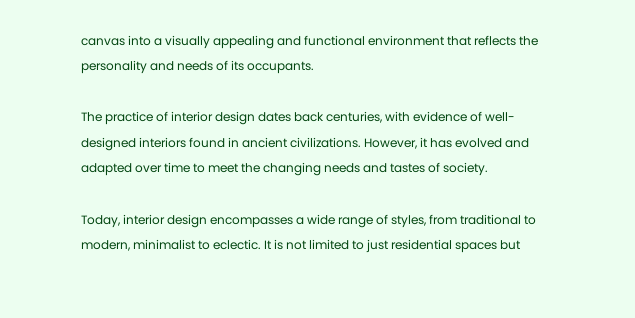canvas into a visually appealing and functional environment that reflects the personality and needs of its occupants.

The practice of interior design dates back centuries, with evidence of well-designed interiors found in ancient civilizations. However, it has evolved and adapted over time to meet the changing needs and tastes of society.

Today, interior design encompasses a wide range of styles, from traditional to modern, minimalist to eclectic. It is not limited to just residential spaces but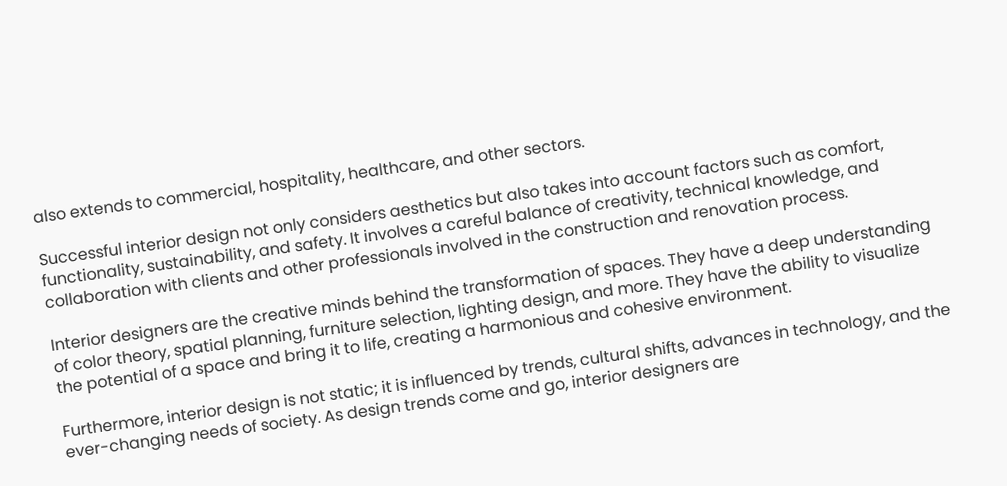also extends to commercial, hospitality, healthcare, and other sectors.

Successful interior design not only considers aesthetics but also takes into account factors such as comfort, functionality, sustainability, and safety. It involves a careful balance of creativity, technical knowledge, and collaboration with clients and other professionals involved in the construction and renovation process.

Interior designers are the creative minds behind the transformation of spaces. They have a deep understanding of color theory, spatial planning, furniture selection, lighting design, and more. They have the ability to visualize the potential of a space and bring it to life, creating a harmonious and cohesive environment.

Furthermore, interior design is not static; it is influenced by trends, cultural shifts, advances in technology, and the ever-changing needs of society. As design trends come and go, interior designers are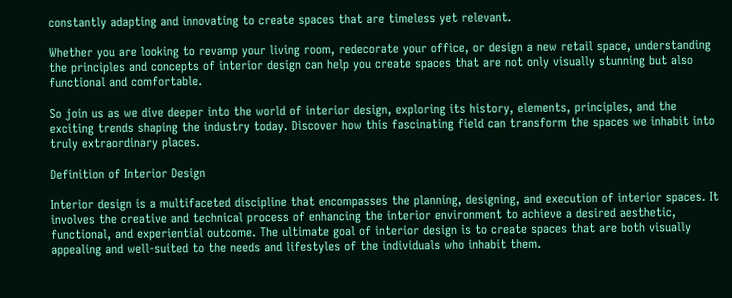constantly adapting and innovating to create spaces that are timeless yet relevant.

Whether you are looking to revamp your living room, redecorate your office, or design a new retail space, understanding the principles and concepts of interior design can help you create spaces that are not only visually stunning but also functional and comfortable.

So join us as we dive deeper into the world of interior design, exploring its history, elements, principles, and the exciting trends shaping the industry today. Discover how this fascinating field can transform the spaces we inhabit into truly extraordinary places.

Definition of Interior Design

Interior design is a multifaceted discipline that encompasses the planning, designing, and execution of interior spaces. It involves the creative and technical process of enhancing the interior environment to achieve a desired aesthetic, functional, and experiential outcome. The ultimate goal of interior design is to create spaces that are both visually appealing and well-suited to the needs and lifestyles of the individuals who inhabit them.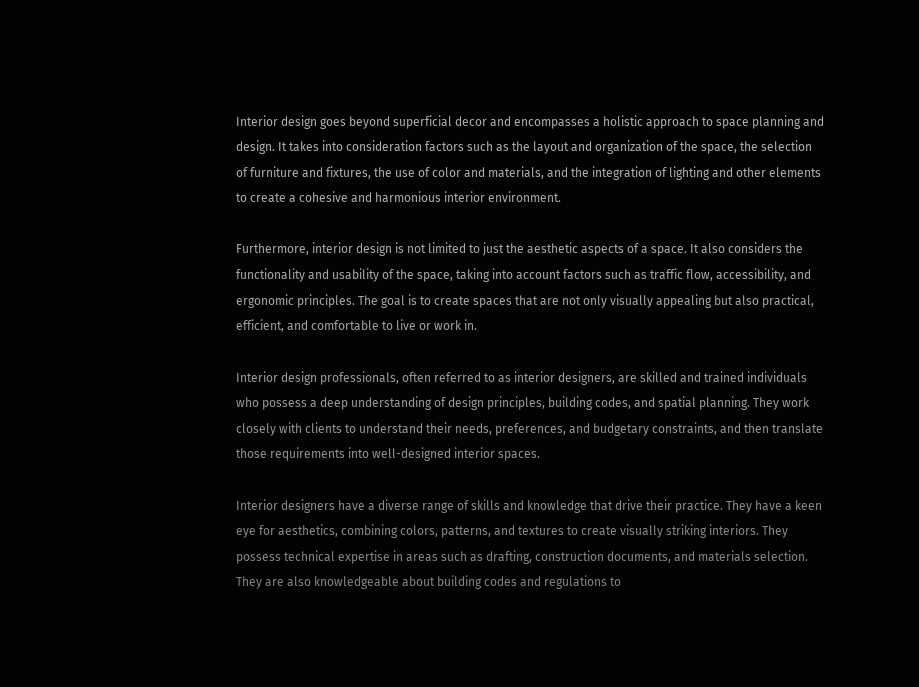Interior design goes beyond superficial decor and encompasses a holistic approach to space planning and design. It takes into consideration factors such as the layout and organization of the space, the selection of furniture and fixtures, the use of color and materials, and the integration of lighting and other elements to create a cohesive and harmonious interior environment.

Furthermore, interior design is not limited to just the aesthetic aspects of a space. It also considers the functionality and usability of the space, taking into account factors such as traffic flow, accessibility, and ergonomic principles. The goal is to create spaces that are not only visually appealing but also practical, efficient, and comfortable to live or work in.

Interior design professionals, often referred to as interior designers, are skilled and trained individuals who possess a deep understanding of design principles, building codes, and spatial planning. They work closely with clients to understand their needs, preferences, and budgetary constraints, and then translate those requirements into well-designed interior spaces.

Interior designers have a diverse range of skills and knowledge that drive their practice. They have a keen eye for aesthetics, combining colors, patterns, and textures to create visually striking interiors. They possess technical expertise in areas such as drafting, construction documents, and materials selection. They are also knowledgeable about building codes and regulations to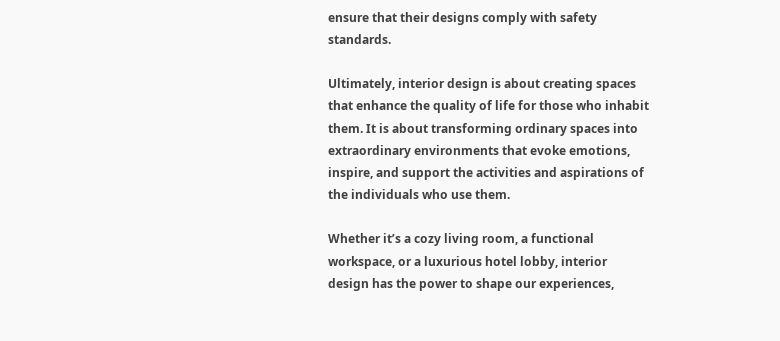ensure that their designs comply with safety standards.

Ultimately, interior design is about creating spaces that enhance the quality of life for those who inhabit them. It is about transforming ordinary spaces into extraordinary environments that evoke emotions, inspire, and support the activities and aspirations of the individuals who use them.

Whether it’s a cozy living room, a functional workspace, or a luxurious hotel lobby, interior design has the power to shape our experiences,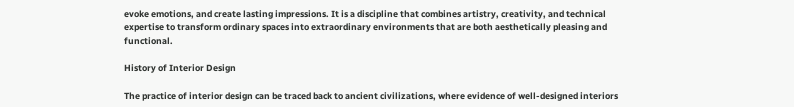evoke emotions, and create lasting impressions. It is a discipline that combines artistry, creativity, and technical expertise to transform ordinary spaces into extraordinary environments that are both aesthetically pleasing and functional.

History of Interior Design

The practice of interior design can be traced back to ancient civilizations, where evidence of well-designed interiors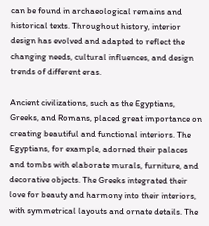can be found in archaeological remains and historical texts. Throughout history, interior design has evolved and adapted to reflect the changing needs, cultural influences, and design trends of different eras.

Ancient civilizations, such as the Egyptians, Greeks, and Romans, placed great importance on creating beautiful and functional interiors. The Egyptians, for example, adorned their palaces and tombs with elaborate murals, furniture, and decorative objects. The Greeks integrated their love for beauty and harmony into their interiors, with symmetrical layouts and ornate details. The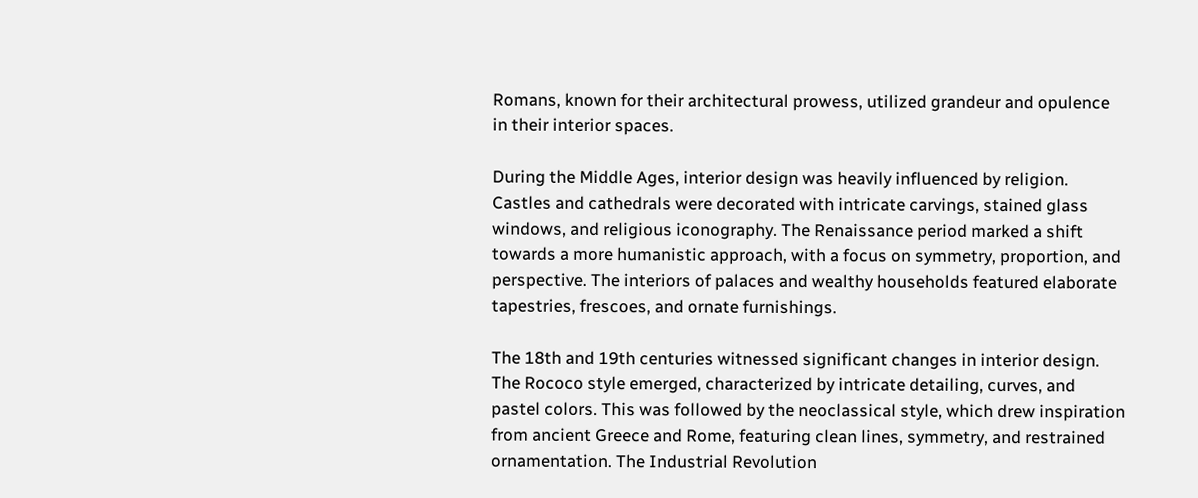Romans, known for their architectural prowess, utilized grandeur and opulence in their interior spaces.

During the Middle Ages, interior design was heavily influenced by religion. Castles and cathedrals were decorated with intricate carvings, stained glass windows, and religious iconography. The Renaissance period marked a shift towards a more humanistic approach, with a focus on symmetry, proportion, and perspective. The interiors of palaces and wealthy households featured elaborate tapestries, frescoes, and ornate furnishings.

The 18th and 19th centuries witnessed significant changes in interior design. The Rococo style emerged, characterized by intricate detailing, curves, and pastel colors. This was followed by the neoclassical style, which drew inspiration from ancient Greece and Rome, featuring clean lines, symmetry, and restrained ornamentation. The Industrial Revolution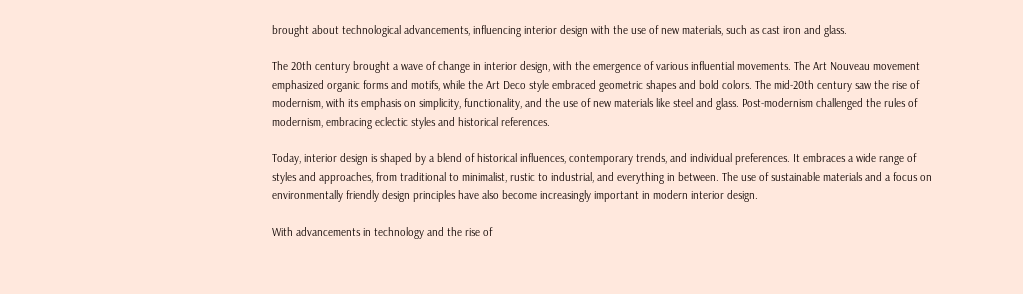brought about technological advancements, influencing interior design with the use of new materials, such as cast iron and glass.

The 20th century brought a wave of change in interior design, with the emergence of various influential movements. The Art Nouveau movement emphasized organic forms and motifs, while the Art Deco style embraced geometric shapes and bold colors. The mid-20th century saw the rise of modernism, with its emphasis on simplicity, functionality, and the use of new materials like steel and glass. Post-modernism challenged the rules of modernism, embracing eclectic styles and historical references.

Today, interior design is shaped by a blend of historical influences, contemporary trends, and individual preferences. It embraces a wide range of styles and approaches, from traditional to minimalist, rustic to industrial, and everything in between. The use of sustainable materials and a focus on environmentally friendly design principles have also become increasingly important in modern interior design.

With advancements in technology and the rise of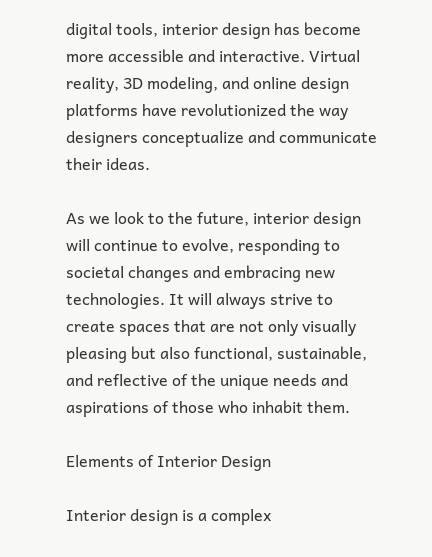digital tools, interior design has become more accessible and interactive. Virtual reality, 3D modeling, and online design platforms have revolutionized the way designers conceptualize and communicate their ideas.

As we look to the future, interior design will continue to evolve, responding to societal changes and embracing new technologies. It will always strive to create spaces that are not only visually pleasing but also functional, sustainable, and reflective of the unique needs and aspirations of those who inhabit them.

Elements of Interior Design

Interior design is a complex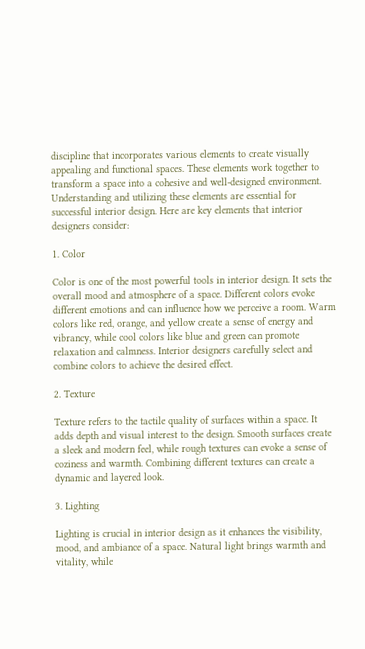discipline that incorporates various elements to create visually appealing and functional spaces. These elements work together to transform a space into a cohesive and well-designed environment. Understanding and utilizing these elements are essential for successful interior design. Here are key elements that interior designers consider:

1. Color

Color is one of the most powerful tools in interior design. It sets the overall mood and atmosphere of a space. Different colors evoke different emotions and can influence how we perceive a room. Warm colors like red, orange, and yellow create a sense of energy and vibrancy, while cool colors like blue and green can promote relaxation and calmness. Interior designers carefully select and combine colors to achieve the desired effect.

2. Texture

Texture refers to the tactile quality of surfaces within a space. It adds depth and visual interest to the design. Smooth surfaces create a sleek and modern feel, while rough textures can evoke a sense of coziness and warmth. Combining different textures can create a dynamic and layered look.

3. Lighting

Lighting is crucial in interior design as it enhances the visibility, mood, and ambiance of a space. Natural light brings warmth and vitality, while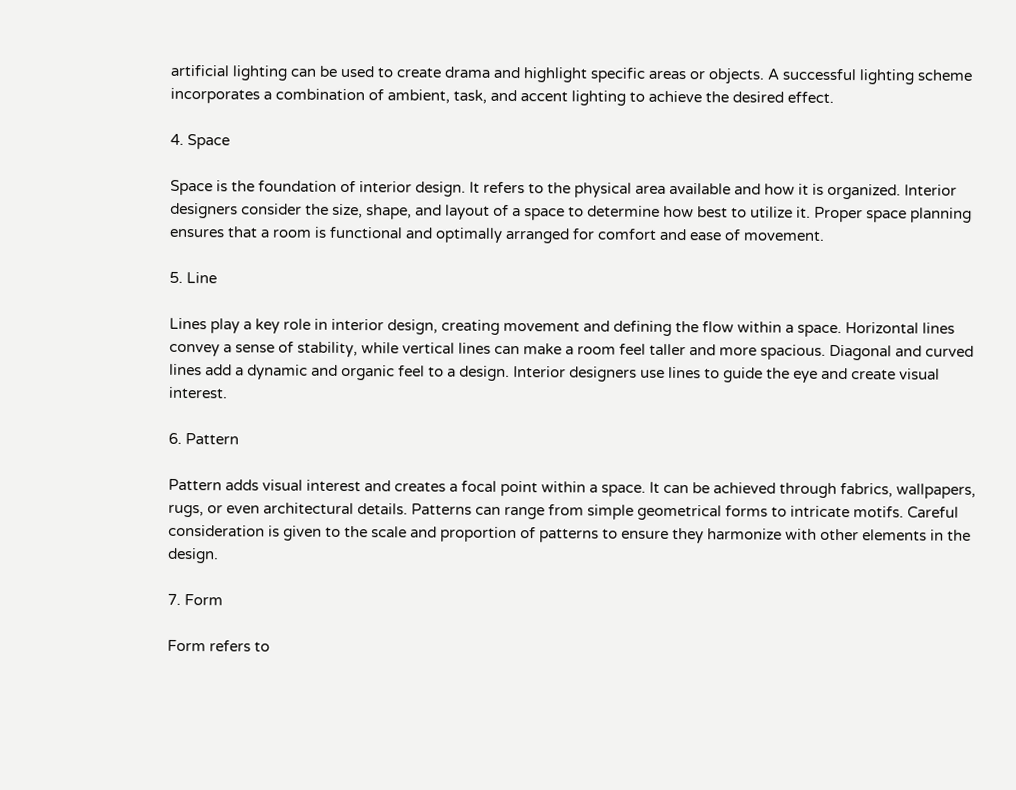artificial lighting can be used to create drama and highlight specific areas or objects. A successful lighting scheme incorporates a combination of ambient, task, and accent lighting to achieve the desired effect.

4. Space

Space is the foundation of interior design. It refers to the physical area available and how it is organized. Interior designers consider the size, shape, and layout of a space to determine how best to utilize it. Proper space planning ensures that a room is functional and optimally arranged for comfort and ease of movement.

5. Line

Lines play a key role in interior design, creating movement and defining the flow within a space. Horizontal lines convey a sense of stability, while vertical lines can make a room feel taller and more spacious. Diagonal and curved lines add a dynamic and organic feel to a design. Interior designers use lines to guide the eye and create visual interest.

6. Pattern

Pattern adds visual interest and creates a focal point within a space. It can be achieved through fabrics, wallpapers, rugs, or even architectural details. Patterns can range from simple geometrical forms to intricate motifs. Careful consideration is given to the scale and proportion of patterns to ensure they harmonize with other elements in the design.

7. Form

Form refers to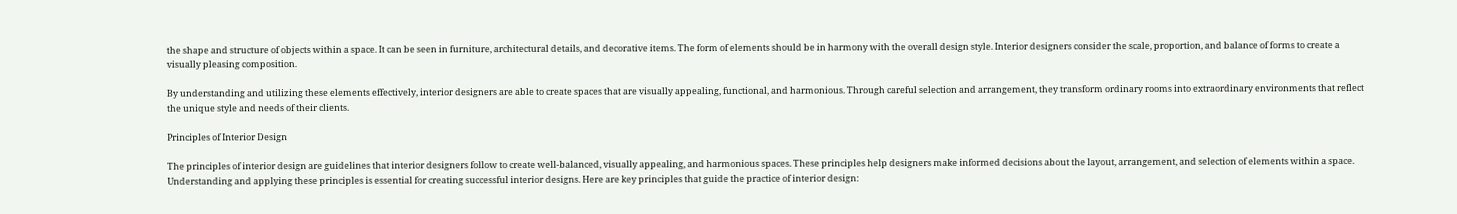the shape and structure of objects within a space. It can be seen in furniture, architectural details, and decorative items. The form of elements should be in harmony with the overall design style. Interior designers consider the scale, proportion, and balance of forms to create a visually pleasing composition.

By understanding and utilizing these elements effectively, interior designers are able to create spaces that are visually appealing, functional, and harmonious. Through careful selection and arrangement, they transform ordinary rooms into extraordinary environments that reflect the unique style and needs of their clients.

Principles of Interior Design

The principles of interior design are guidelines that interior designers follow to create well-balanced, visually appealing, and harmonious spaces. These principles help designers make informed decisions about the layout, arrangement, and selection of elements within a space. Understanding and applying these principles is essential for creating successful interior designs. Here are key principles that guide the practice of interior design: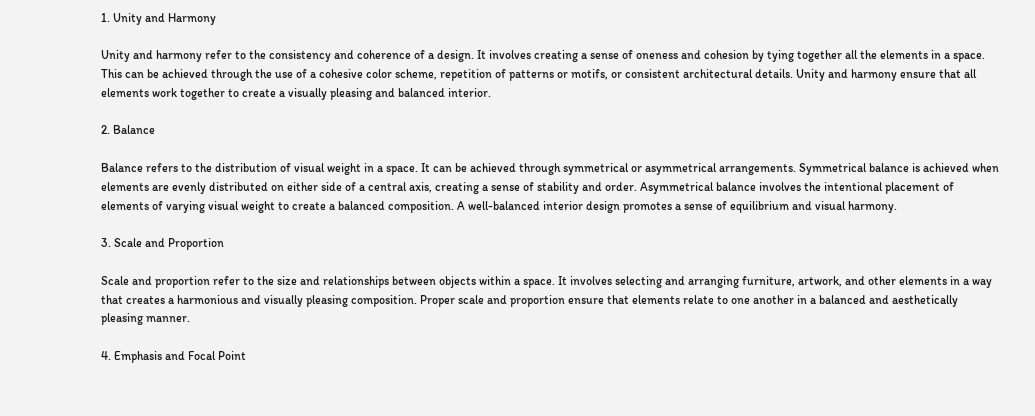1. Unity and Harmony

Unity and harmony refer to the consistency and coherence of a design. It involves creating a sense of oneness and cohesion by tying together all the elements in a space. This can be achieved through the use of a cohesive color scheme, repetition of patterns or motifs, or consistent architectural details. Unity and harmony ensure that all elements work together to create a visually pleasing and balanced interior.

2. Balance

Balance refers to the distribution of visual weight in a space. It can be achieved through symmetrical or asymmetrical arrangements. Symmetrical balance is achieved when elements are evenly distributed on either side of a central axis, creating a sense of stability and order. Asymmetrical balance involves the intentional placement of elements of varying visual weight to create a balanced composition. A well-balanced interior design promotes a sense of equilibrium and visual harmony.

3. Scale and Proportion

Scale and proportion refer to the size and relationships between objects within a space. It involves selecting and arranging furniture, artwork, and other elements in a way that creates a harmonious and visually pleasing composition. Proper scale and proportion ensure that elements relate to one another in a balanced and aesthetically pleasing manner.

4. Emphasis and Focal Point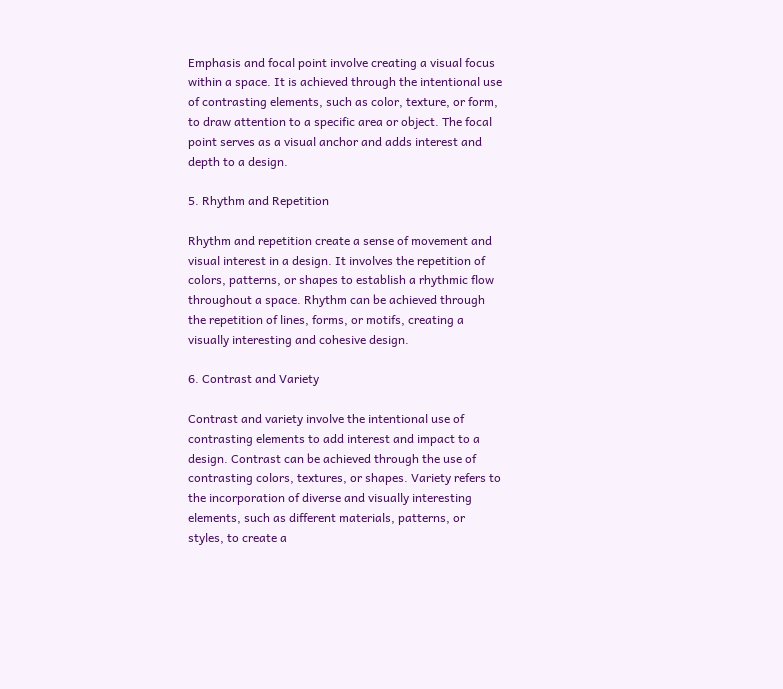Emphasis and focal point involve creating a visual focus within a space. It is achieved through the intentional use of contrasting elements, such as color, texture, or form, to draw attention to a specific area or object. The focal point serves as a visual anchor and adds interest and depth to a design.

5. Rhythm and Repetition

Rhythm and repetition create a sense of movement and visual interest in a design. It involves the repetition of colors, patterns, or shapes to establish a rhythmic flow throughout a space. Rhythm can be achieved through the repetition of lines, forms, or motifs, creating a visually interesting and cohesive design.

6. Contrast and Variety

Contrast and variety involve the intentional use of contrasting elements to add interest and impact to a design. Contrast can be achieved through the use of contrasting colors, textures, or shapes. Variety refers to the incorporation of diverse and visually interesting elements, such as different materials, patterns, or styles, to create a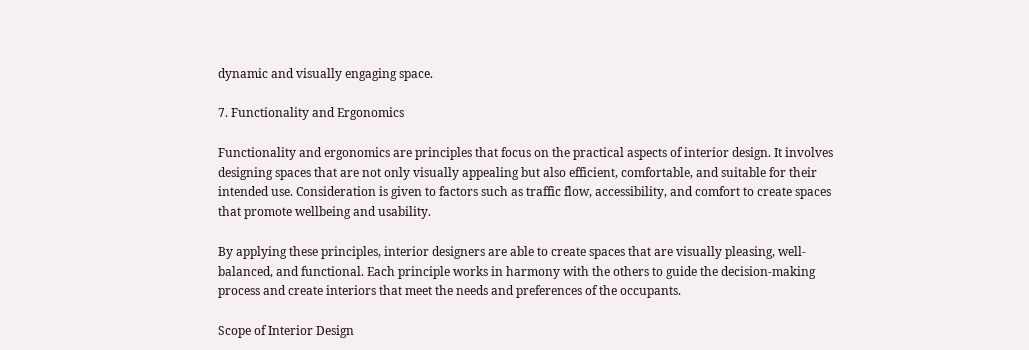dynamic and visually engaging space.

7. Functionality and Ergonomics

Functionality and ergonomics are principles that focus on the practical aspects of interior design. It involves designing spaces that are not only visually appealing but also efficient, comfortable, and suitable for their intended use. Consideration is given to factors such as traffic flow, accessibility, and comfort to create spaces that promote wellbeing and usability.

By applying these principles, interior designers are able to create spaces that are visually pleasing, well-balanced, and functional. Each principle works in harmony with the others to guide the decision-making process and create interiors that meet the needs and preferences of the occupants.

Scope of Interior Design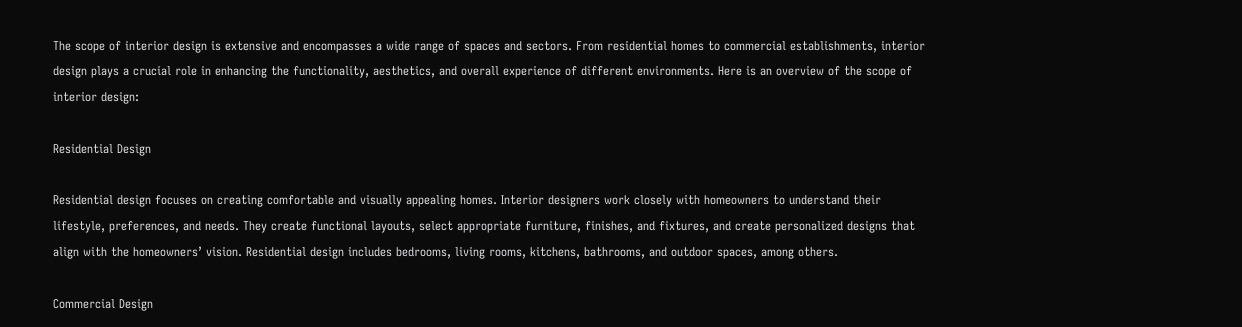The scope of interior design is extensive and encompasses a wide range of spaces and sectors. From residential homes to commercial establishments, interior design plays a crucial role in enhancing the functionality, aesthetics, and overall experience of different environments. Here is an overview of the scope of interior design:

Residential Design

Residential design focuses on creating comfortable and visually appealing homes. Interior designers work closely with homeowners to understand their lifestyle, preferences, and needs. They create functional layouts, select appropriate furniture, finishes, and fixtures, and create personalized designs that align with the homeowners’ vision. Residential design includes bedrooms, living rooms, kitchens, bathrooms, and outdoor spaces, among others.

Commercial Design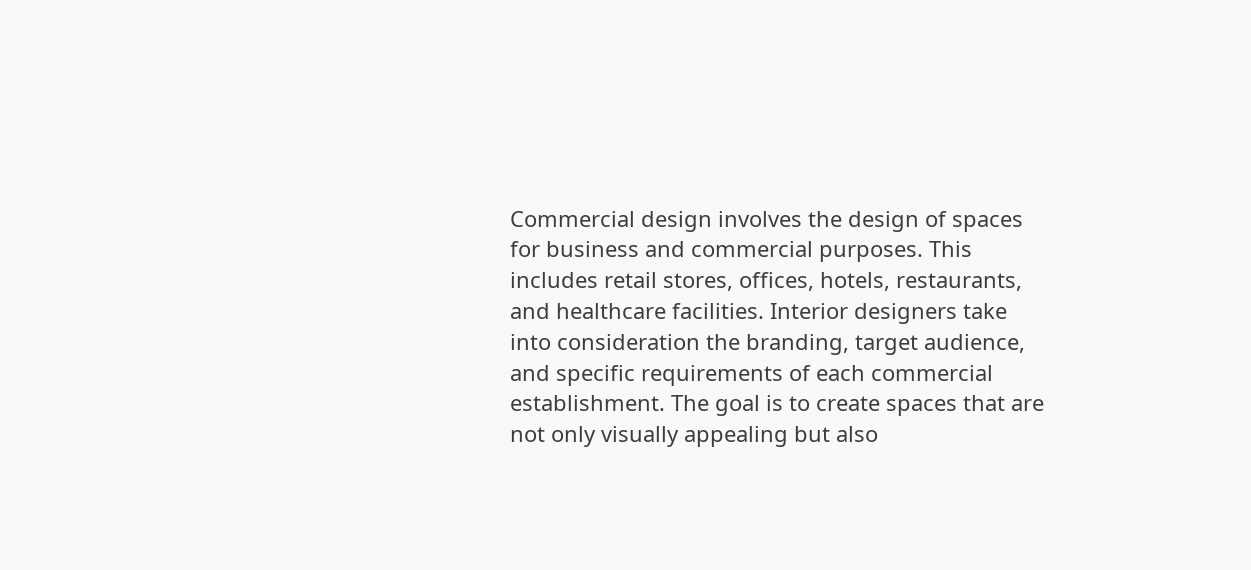Commercial design involves the design of spaces for business and commercial purposes. This includes retail stores, offices, hotels, restaurants, and healthcare facilities. Interior designers take into consideration the branding, target audience, and specific requirements of each commercial establishment. The goal is to create spaces that are not only visually appealing but also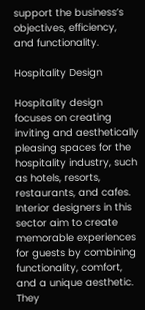support the business’s objectives, efficiency, and functionality.

Hospitality Design

Hospitality design focuses on creating inviting and aesthetically pleasing spaces for the hospitality industry, such as hotels, resorts, restaurants, and cafes. Interior designers in this sector aim to create memorable experiences for guests by combining functionality, comfort, and a unique aesthetic. They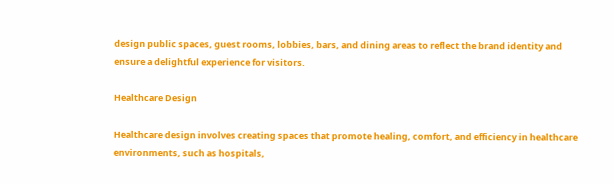design public spaces, guest rooms, lobbies, bars, and dining areas to reflect the brand identity and ensure a delightful experience for visitors.

Healthcare Design

Healthcare design involves creating spaces that promote healing, comfort, and efficiency in healthcare environments, such as hospitals,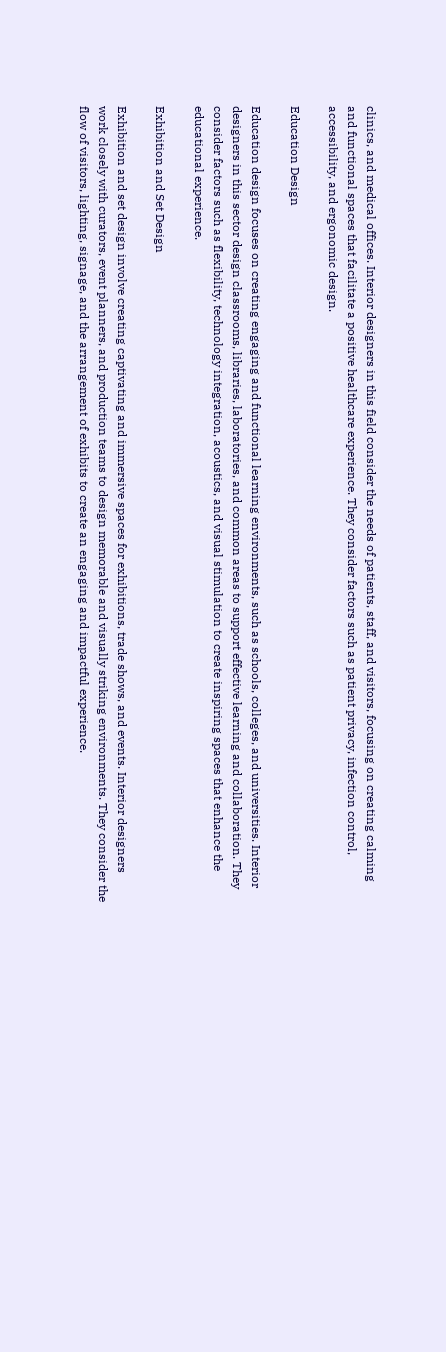clinics, and medical offices. Interior designers in this field consider the needs of patients, staff, and visitors, focusing on creating calming and functional spaces that facilitate a positive healthcare experience. They consider factors such as patient privacy, infection control, accessibility, and ergonomic design.

Education Design

Education design focuses on creating engaging and functional learning environments, such as schools, colleges, and universities. Interior designers in this sector design classrooms, libraries, laboratories, and common areas to support effective learning and collaboration. They consider factors such as flexibility, technology integration, acoustics, and visual stimulation to create inspiring spaces that enhance the educational experience.

Exhibition and Set Design

Exhibition and set design involve creating captivating and immersive spaces for exhibitions, trade shows, and events. Interior designers work closely with curators, event planners, and production teams to design memorable and visually striking environments. They consider the flow of visitors, lighting, signage, and the arrangement of exhibits to create an engaging and impactful experience.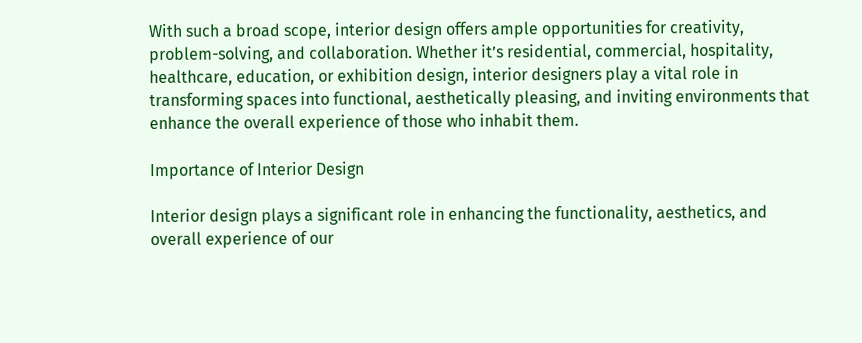With such a broad scope, interior design offers ample opportunities for creativity, problem-solving, and collaboration. Whether it’s residential, commercial, hospitality, healthcare, education, or exhibition design, interior designers play a vital role in transforming spaces into functional, aesthetically pleasing, and inviting environments that enhance the overall experience of those who inhabit them.

Importance of Interior Design

Interior design plays a significant role in enhancing the functionality, aesthetics, and overall experience of our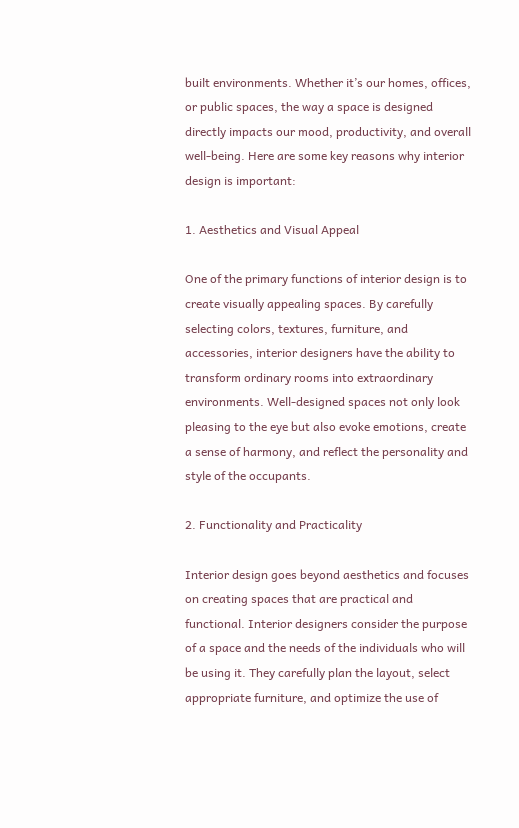built environments. Whether it’s our homes, offices, or public spaces, the way a space is designed directly impacts our mood, productivity, and overall well-being. Here are some key reasons why interior design is important:

1. Aesthetics and Visual Appeal

One of the primary functions of interior design is to create visually appealing spaces. By carefully selecting colors, textures, furniture, and accessories, interior designers have the ability to transform ordinary rooms into extraordinary environments. Well-designed spaces not only look pleasing to the eye but also evoke emotions, create a sense of harmony, and reflect the personality and style of the occupants.

2. Functionality and Practicality

Interior design goes beyond aesthetics and focuses on creating spaces that are practical and functional. Interior designers consider the purpose of a space and the needs of the individuals who will be using it. They carefully plan the layout, select appropriate furniture, and optimize the use of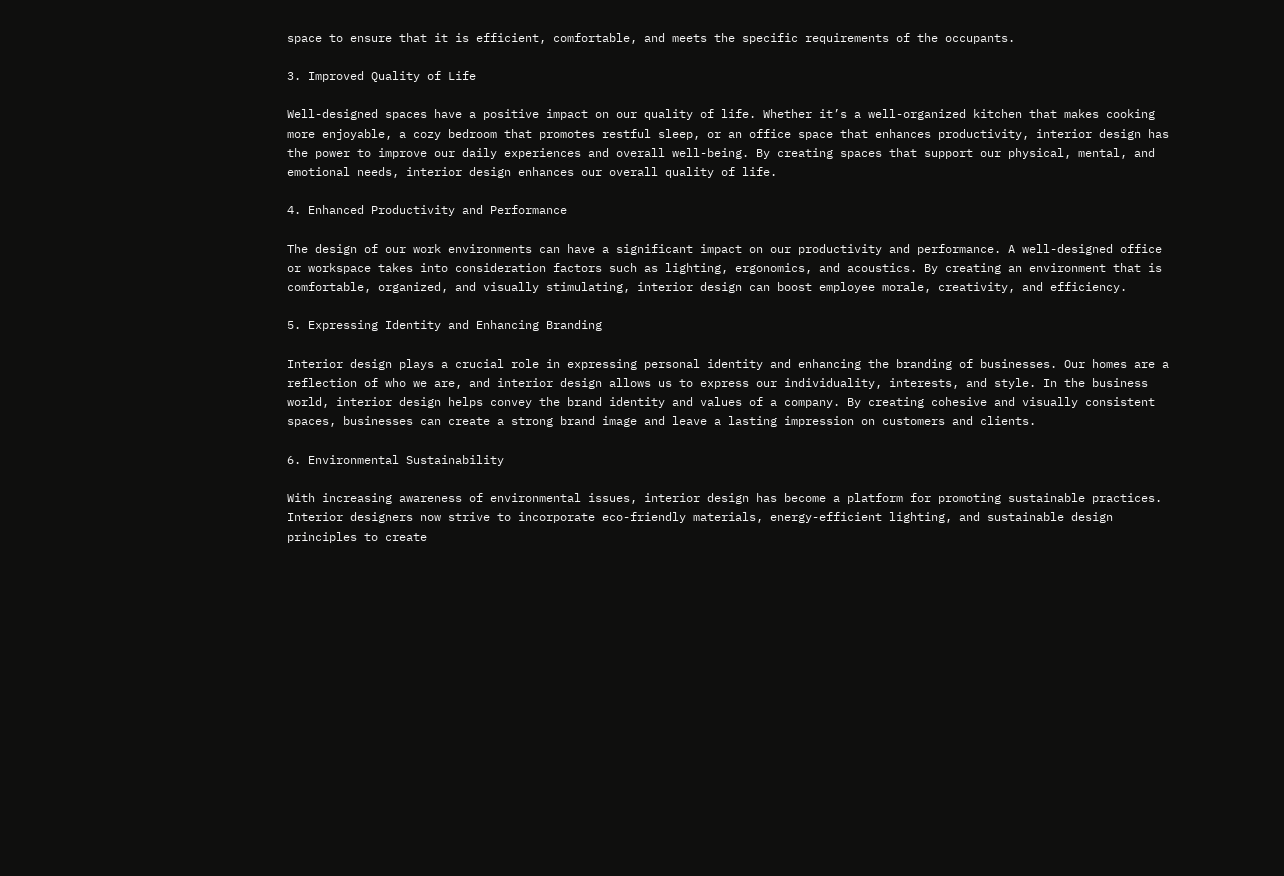space to ensure that it is efficient, comfortable, and meets the specific requirements of the occupants.

3. Improved Quality of Life

Well-designed spaces have a positive impact on our quality of life. Whether it’s a well-organized kitchen that makes cooking more enjoyable, a cozy bedroom that promotes restful sleep, or an office space that enhances productivity, interior design has the power to improve our daily experiences and overall well-being. By creating spaces that support our physical, mental, and emotional needs, interior design enhances our overall quality of life.

4. Enhanced Productivity and Performance

The design of our work environments can have a significant impact on our productivity and performance. A well-designed office or workspace takes into consideration factors such as lighting, ergonomics, and acoustics. By creating an environment that is comfortable, organized, and visually stimulating, interior design can boost employee morale, creativity, and efficiency.

5. Expressing Identity and Enhancing Branding

Interior design plays a crucial role in expressing personal identity and enhancing the branding of businesses. Our homes are a reflection of who we are, and interior design allows us to express our individuality, interests, and style. In the business world, interior design helps convey the brand identity and values of a company. By creating cohesive and visually consistent spaces, businesses can create a strong brand image and leave a lasting impression on customers and clients.

6. Environmental Sustainability

With increasing awareness of environmental issues, interior design has become a platform for promoting sustainable practices. Interior designers now strive to incorporate eco-friendly materials, energy-efficient lighting, and sustainable design principles to create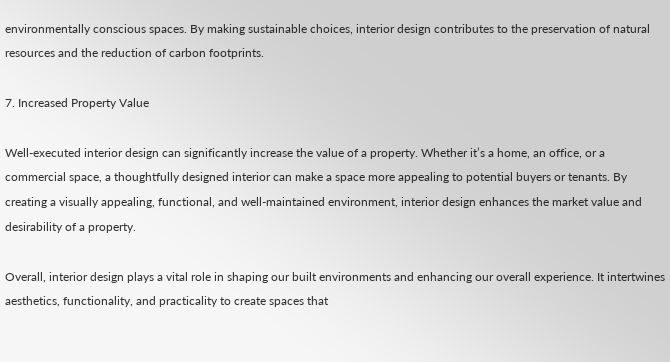environmentally conscious spaces. By making sustainable choices, interior design contributes to the preservation of natural resources and the reduction of carbon footprints.

7. Increased Property Value

Well-executed interior design can significantly increase the value of a property. Whether it’s a home, an office, or a commercial space, a thoughtfully designed interior can make a space more appealing to potential buyers or tenants. By creating a visually appealing, functional, and well-maintained environment, interior design enhances the market value and desirability of a property.

Overall, interior design plays a vital role in shaping our built environments and enhancing our overall experience. It intertwines aesthetics, functionality, and practicality to create spaces that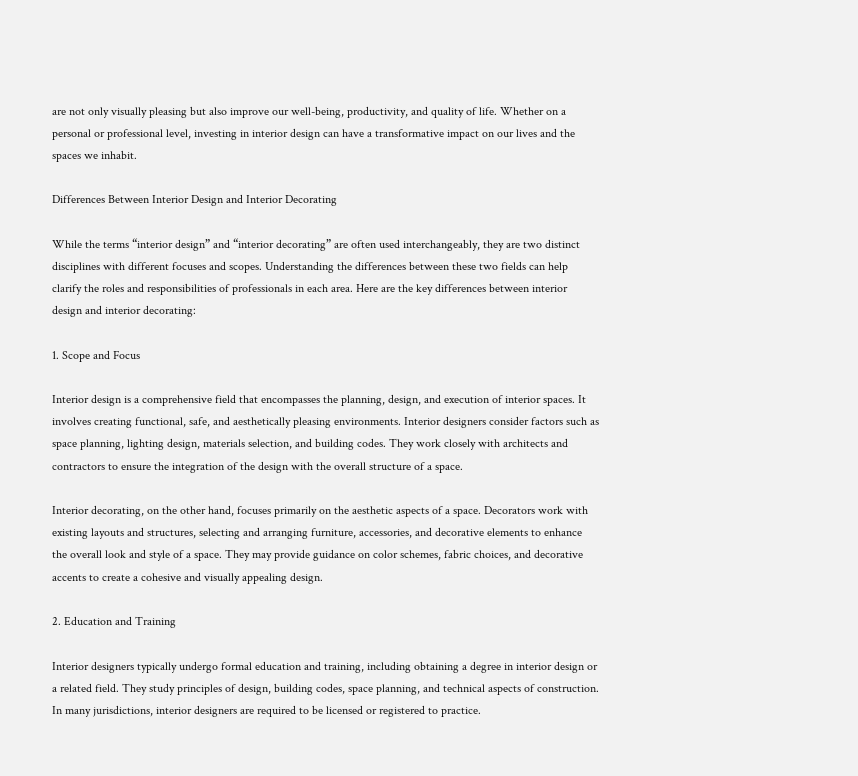are not only visually pleasing but also improve our well-being, productivity, and quality of life. Whether on a personal or professional level, investing in interior design can have a transformative impact on our lives and the spaces we inhabit.

Differences Between Interior Design and Interior Decorating

While the terms “interior design” and “interior decorating” are often used interchangeably, they are two distinct disciplines with different focuses and scopes. Understanding the differences between these two fields can help clarify the roles and responsibilities of professionals in each area. Here are the key differences between interior design and interior decorating:

1. Scope and Focus

Interior design is a comprehensive field that encompasses the planning, design, and execution of interior spaces. It involves creating functional, safe, and aesthetically pleasing environments. Interior designers consider factors such as space planning, lighting design, materials selection, and building codes. They work closely with architects and contractors to ensure the integration of the design with the overall structure of a space.

Interior decorating, on the other hand, focuses primarily on the aesthetic aspects of a space. Decorators work with existing layouts and structures, selecting and arranging furniture, accessories, and decorative elements to enhance the overall look and style of a space. They may provide guidance on color schemes, fabric choices, and decorative accents to create a cohesive and visually appealing design.

2. Education and Training

Interior designers typically undergo formal education and training, including obtaining a degree in interior design or a related field. They study principles of design, building codes, space planning, and technical aspects of construction. In many jurisdictions, interior designers are required to be licensed or registered to practice.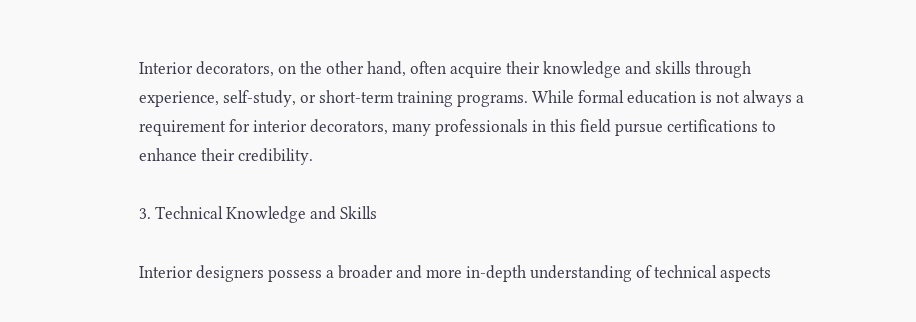Interior decorators, on the other hand, often acquire their knowledge and skills through experience, self-study, or short-term training programs. While formal education is not always a requirement for interior decorators, many professionals in this field pursue certifications to enhance their credibility.

3. Technical Knowledge and Skills

Interior designers possess a broader and more in-depth understanding of technical aspects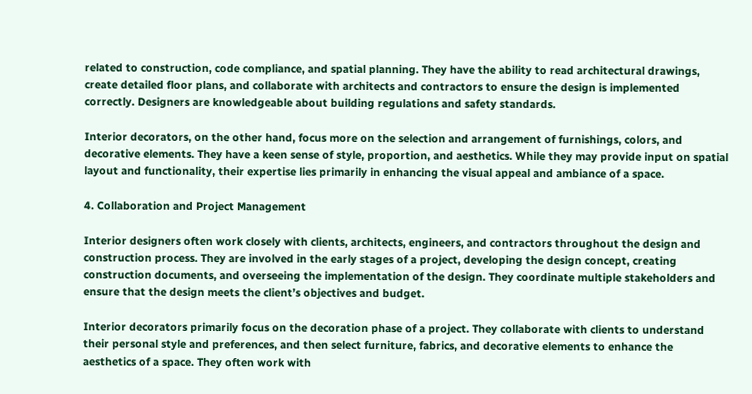related to construction, code compliance, and spatial planning. They have the ability to read architectural drawings, create detailed floor plans, and collaborate with architects and contractors to ensure the design is implemented correctly. Designers are knowledgeable about building regulations and safety standards.

Interior decorators, on the other hand, focus more on the selection and arrangement of furnishings, colors, and decorative elements. They have a keen sense of style, proportion, and aesthetics. While they may provide input on spatial layout and functionality, their expertise lies primarily in enhancing the visual appeal and ambiance of a space.

4. Collaboration and Project Management

Interior designers often work closely with clients, architects, engineers, and contractors throughout the design and construction process. They are involved in the early stages of a project, developing the design concept, creating construction documents, and overseeing the implementation of the design. They coordinate multiple stakeholders and ensure that the design meets the client’s objectives and budget.

Interior decorators primarily focus on the decoration phase of a project. They collaborate with clients to understand their personal style and preferences, and then select furniture, fabrics, and decorative elements to enhance the aesthetics of a space. They often work with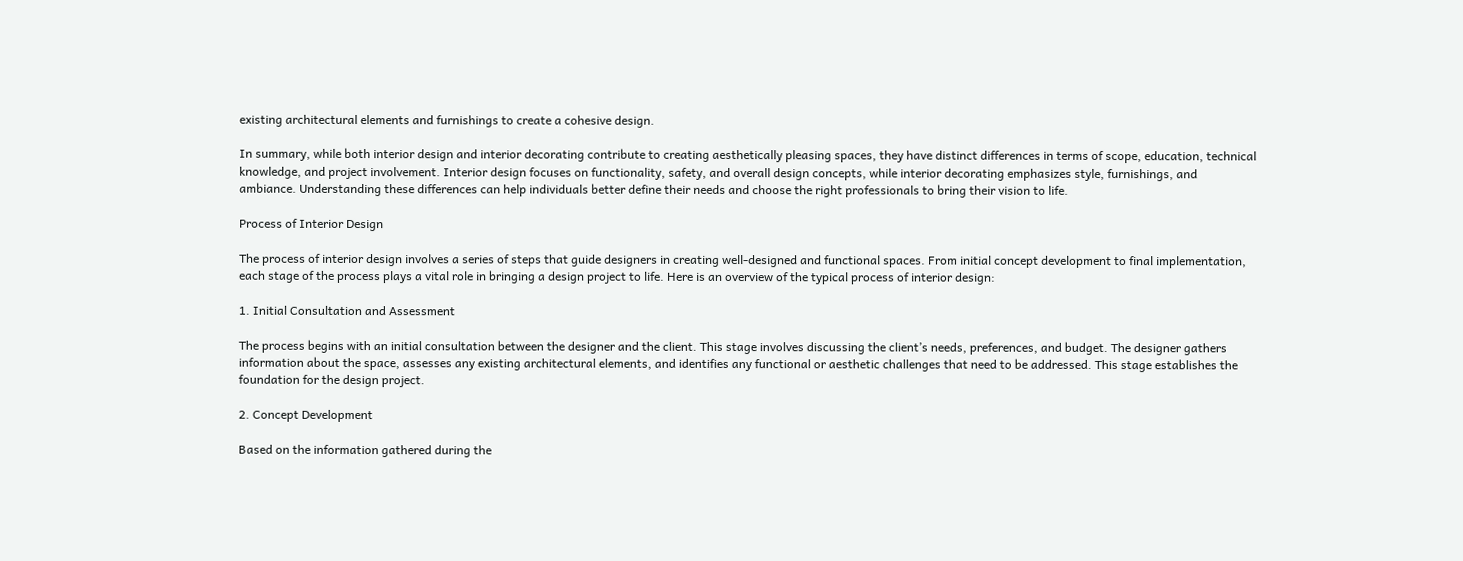existing architectural elements and furnishings to create a cohesive design.

In summary, while both interior design and interior decorating contribute to creating aesthetically pleasing spaces, they have distinct differences in terms of scope, education, technical knowledge, and project involvement. Interior design focuses on functionality, safety, and overall design concepts, while interior decorating emphasizes style, furnishings, and ambiance. Understanding these differences can help individuals better define their needs and choose the right professionals to bring their vision to life.

Process of Interior Design

The process of interior design involves a series of steps that guide designers in creating well-designed and functional spaces. From initial concept development to final implementation, each stage of the process plays a vital role in bringing a design project to life. Here is an overview of the typical process of interior design:

1. Initial Consultation and Assessment

The process begins with an initial consultation between the designer and the client. This stage involves discussing the client’s needs, preferences, and budget. The designer gathers information about the space, assesses any existing architectural elements, and identifies any functional or aesthetic challenges that need to be addressed. This stage establishes the foundation for the design project.

2. Concept Development

Based on the information gathered during the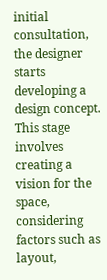initial consultation, the designer starts developing a design concept. This stage involves creating a vision for the space, considering factors such as layout,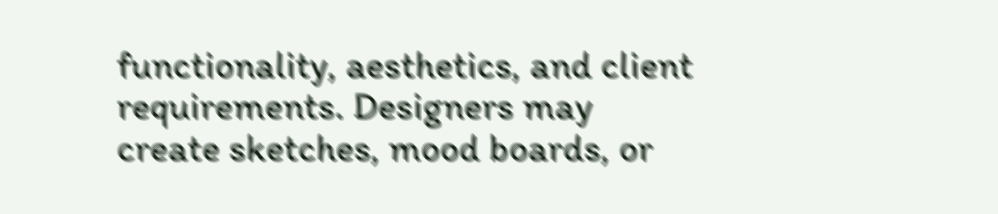functionality, aesthetics, and client requirements. Designers may create sketches, mood boards, or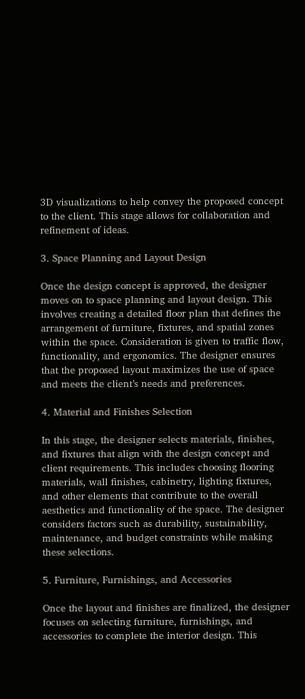3D visualizations to help convey the proposed concept to the client. This stage allows for collaboration and refinement of ideas.

3. Space Planning and Layout Design

Once the design concept is approved, the designer moves on to space planning and layout design. This involves creating a detailed floor plan that defines the arrangement of furniture, fixtures, and spatial zones within the space. Consideration is given to traffic flow, functionality, and ergonomics. The designer ensures that the proposed layout maximizes the use of space and meets the client’s needs and preferences.

4. Material and Finishes Selection

In this stage, the designer selects materials, finishes, and fixtures that align with the design concept and client requirements. This includes choosing flooring materials, wall finishes, cabinetry, lighting fixtures, and other elements that contribute to the overall aesthetics and functionality of the space. The designer considers factors such as durability, sustainability, maintenance, and budget constraints while making these selections.

5. Furniture, Furnishings, and Accessories

Once the layout and finishes are finalized, the designer focuses on selecting furniture, furnishings, and accessories to complete the interior design. This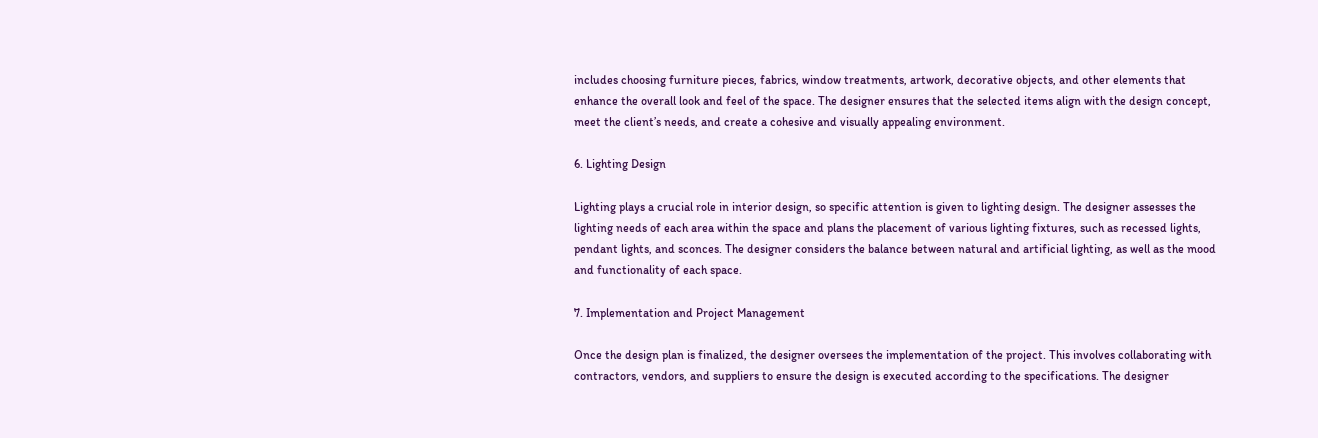includes choosing furniture pieces, fabrics, window treatments, artwork, decorative objects, and other elements that enhance the overall look and feel of the space. The designer ensures that the selected items align with the design concept, meet the client’s needs, and create a cohesive and visually appealing environment.

6. Lighting Design

Lighting plays a crucial role in interior design, so specific attention is given to lighting design. The designer assesses the lighting needs of each area within the space and plans the placement of various lighting fixtures, such as recessed lights, pendant lights, and sconces. The designer considers the balance between natural and artificial lighting, as well as the mood and functionality of each space.

7. Implementation and Project Management

Once the design plan is finalized, the designer oversees the implementation of the project. This involves collaborating with contractors, vendors, and suppliers to ensure the design is executed according to the specifications. The designer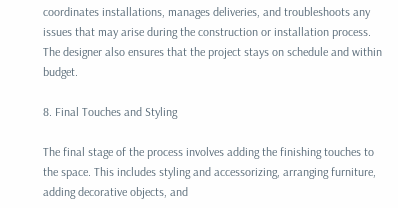coordinates installations, manages deliveries, and troubleshoots any issues that may arise during the construction or installation process. The designer also ensures that the project stays on schedule and within budget.

8. Final Touches and Styling

The final stage of the process involves adding the finishing touches to the space. This includes styling and accessorizing, arranging furniture, adding decorative objects, and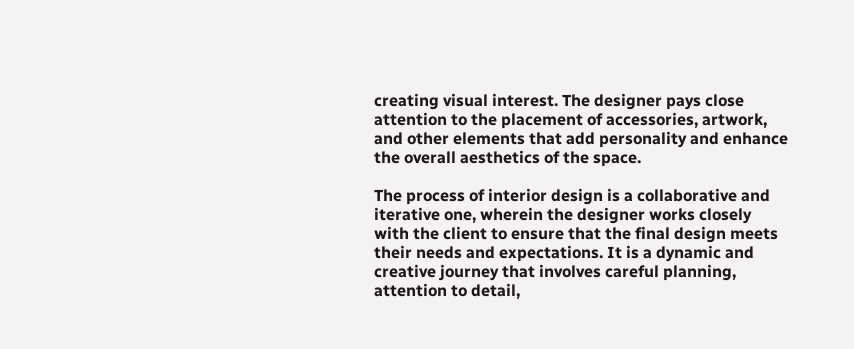creating visual interest. The designer pays close attention to the placement of accessories, artwork, and other elements that add personality and enhance the overall aesthetics of the space.

The process of interior design is a collaborative and iterative one, wherein the designer works closely with the client to ensure that the final design meets their needs and expectations. It is a dynamic and creative journey that involves careful planning, attention to detail,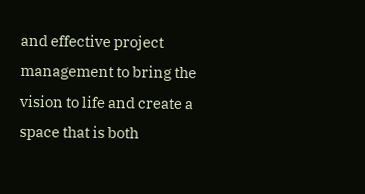and effective project management to bring the vision to life and create a space that is both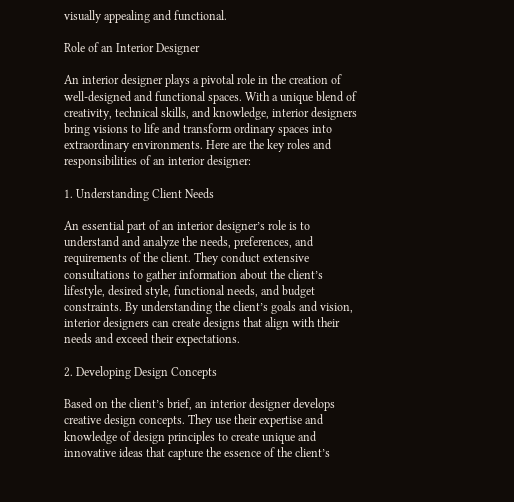visually appealing and functional.

Role of an Interior Designer

An interior designer plays a pivotal role in the creation of well-designed and functional spaces. With a unique blend of creativity, technical skills, and knowledge, interior designers bring visions to life and transform ordinary spaces into extraordinary environments. Here are the key roles and responsibilities of an interior designer:

1. Understanding Client Needs

An essential part of an interior designer’s role is to understand and analyze the needs, preferences, and requirements of the client. They conduct extensive consultations to gather information about the client’s lifestyle, desired style, functional needs, and budget constraints. By understanding the client’s goals and vision, interior designers can create designs that align with their needs and exceed their expectations.

2. Developing Design Concepts

Based on the client’s brief, an interior designer develops creative design concepts. They use their expertise and knowledge of design principles to create unique and innovative ideas that capture the essence of the client’s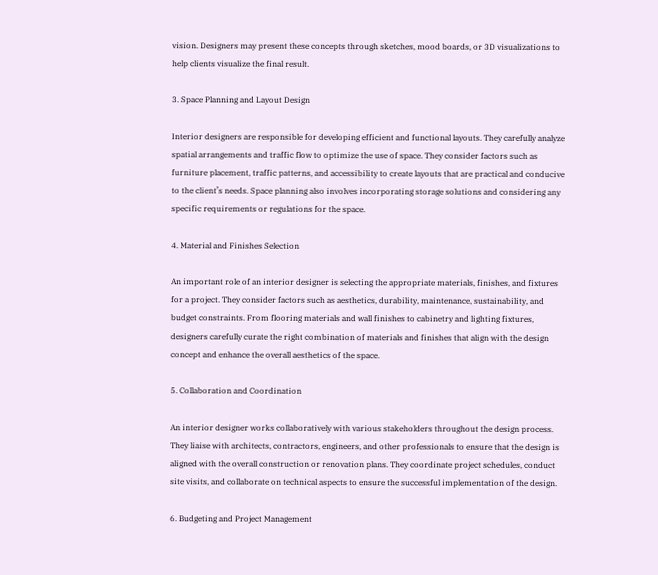vision. Designers may present these concepts through sketches, mood boards, or 3D visualizations to help clients visualize the final result.

3. Space Planning and Layout Design

Interior designers are responsible for developing efficient and functional layouts. They carefully analyze spatial arrangements and traffic flow to optimize the use of space. They consider factors such as furniture placement, traffic patterns, and accessibility to create layouts that are practical and conducive to the client’s needs. Space planning also involves incorporating storage solutions and considering any specific requirements or regulations for the space.

4. Material and Finishes Selection

An important role of an interior designer is selecting the appropriate materials, finishes, and fixtures for a project. They consider factors such as aesthetics, durability, maintenance, sustainability, and budget constraints. From flooring materials and wall finishes to cabinetry and lighting fixtures, designers carefully curate the right combination of materials and finishes that align with the design concept and enhance the overall aesthetics of the space.

5. Collaboration and Coordination

An interior designer works collaboratively with various stakeholders throughout the design process. They liaise with architects, contractors, engineers, and other professionals to ensure that the design is aligned with the overall construction or renovation plans. They coordinate project schedules, conduct site visits, and collaborate on technical aspects to ensure the successful implementation of the design.

6. Budgeting and Project Management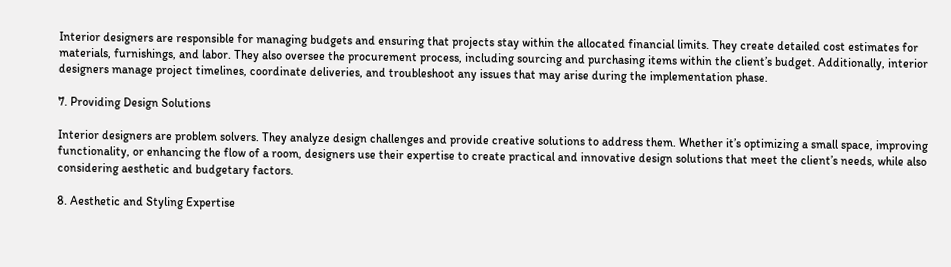Interior designers are responsible for managing budgets and ensuring that projects stay within the allocated financial limits. They create detailed cost estimates for materials, furnishings, and labor. They also oversee the procurement process, including sourcing and purchasing items within the client’s budget. Additionally, interior designers manage project timelines, coordinate deliveries, and troubleshoot any issues that may arise during the implementation phase.

7. Providing Design Solutions

Interior designers are problem solvers. They analyze design challenges and provide creative solutions to address them. Whether it’s optimizing a small space, improving functionality, or enhancing the flow of a room, designers use their expertise to create practical and innovative design solutions that meet the client’s needs, while also considering aesthetic and budgetary factors.

8. Aesthetic and Styling Expertise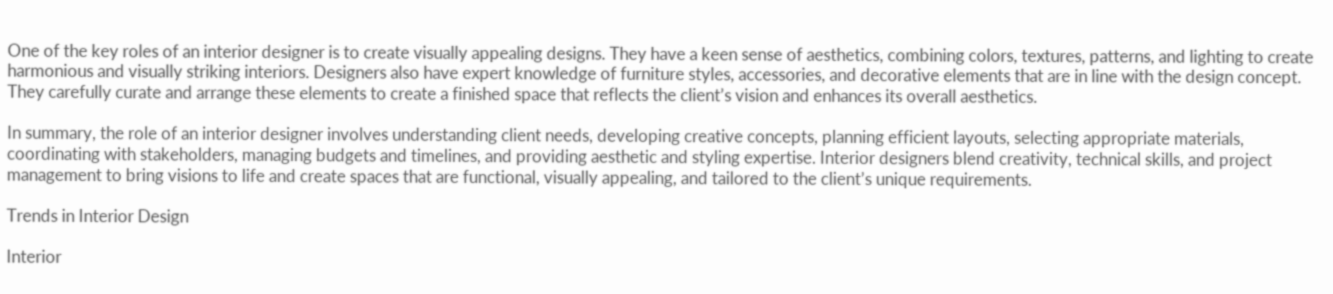One of the key roles of an interior designer is to create visually appealing designs. They have a keen sense of aesthetics, combining colors, textures, patterns, and lighting to create harmonious and visually striking interiors. Designers also have expert knowledge of furniture styles, accessories, and decorative elements that are in line with the design concept. They carefully curate and arrange these elements to create a finished space that reflects the client’s vision and enhances its overall aesthetics.

In summary, the role of an interior designer involves understanding client needs, developing creative concepts, planning efficient layouts, selecting appropriate materials, coordinating with stakeholders, managing budgets and timelines, and providing aesthetic and styling expertise. Interior designers blend creativity, technical skills, and project management to bring visions to life and create spaces that are functional, visually appealing, and tailored to the client’s unique requirements.

Trends in Interior Design

Interior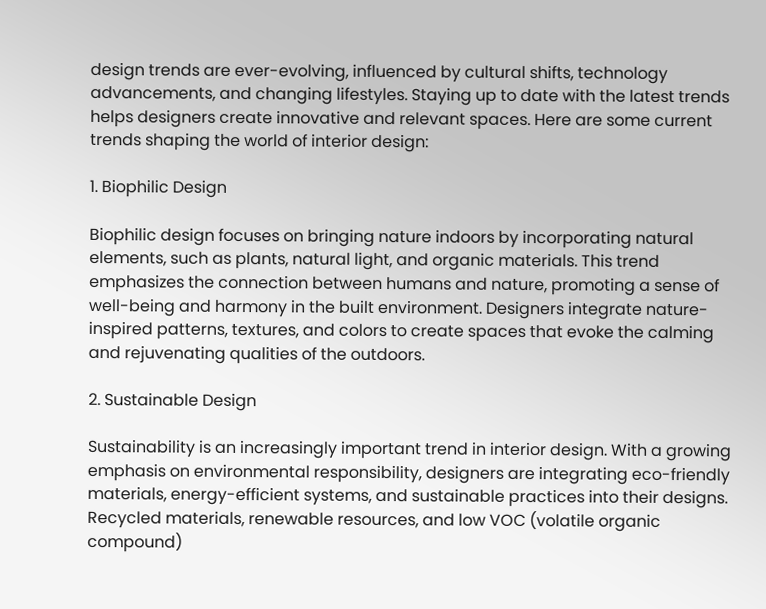design trends are ever-evolving, influenced by cultural shifts, technology advancements, and changing lifestyles. Staying up to date with the latest trends helps designers create innovative and relevant spaces. Here are some current trends shaping the world of interior design:

1. Biophilic Design

Biophilic design focuses on bringing nature indoors by incorporating natural elements, such as plants, natural light, and organic materials. This trend emphasizes the connection between humans and nature, promoting a sense of well-being and harmony in the built environment. Designers integrate nature-inspired patterns, textures, and colors to create spaces that evoke the calming and rejuvenating qualities of the outdoors.

2. Sustainable Design

Sustainability is an increasingly important trend in interior design. With a growing emphasis on environmental responsibility, designers are integrating eco-friendly materials, energy-efficient systems, and sustainable practices into their designs. Recycled materials, renewable resources, and low VOC (volatile organic compound)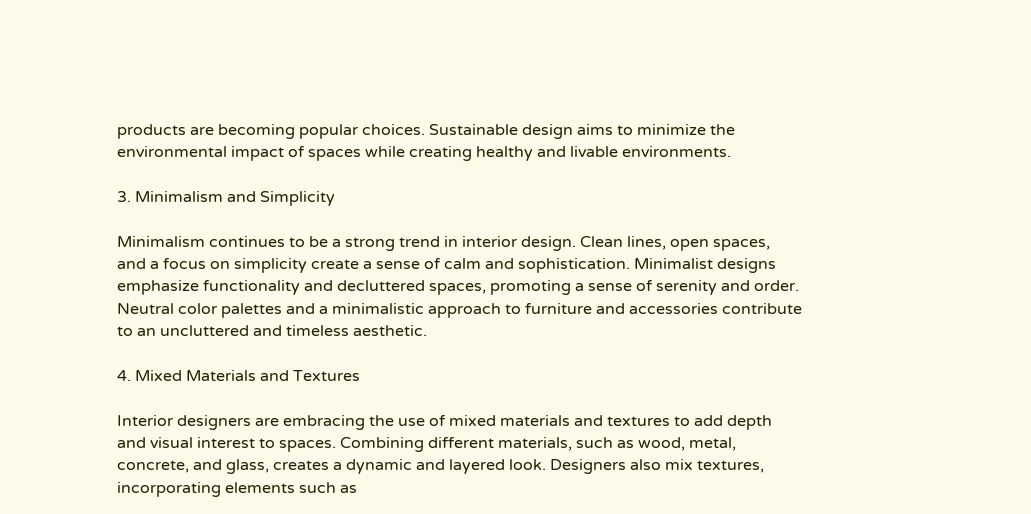products are becoming popular choices. Sustainable design aims to minimize the environmental impact of spaces while creating healthy and livable environments.

3. Minimalism and Simplicity

Minimalism continues to be a strong trend in interior design. Clean lines, open spaces, and a focus on simplicity create a sense of calm and sophistication. Minimalist designs emphasize functionality and decluttered spaces, promoting a sense of serenity and order. Neutral color palettes and a minimalistic approach to furniture and accessories contribute to an uncluttered and timeless aesthetic.

4. Mixed Materials and Textures

Interior designers are embracing the use of mixed materials and textures to add depth and visual interest to spaces. Combining different materials, such as wood, metal, concrete, and glass, creates a dynamic and layered look. Designers also mix textures, incorporating elements such as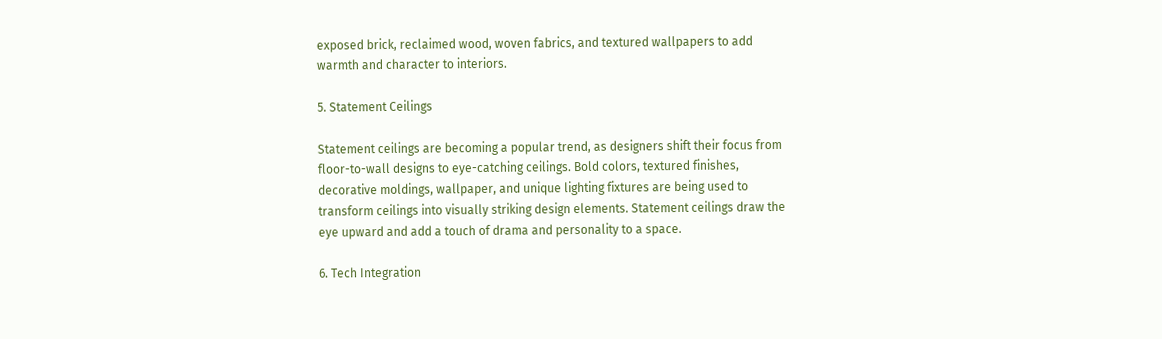exposed brick, reclaimed wood, woven fabrics, and textured wallpapers to add warmth and character to interiors.

5. Statement Ceilings

Statement ceilings are becoming a popular trend, as designers shift their focus from floor-to-wall designs to eye-catching ceilings. Bold colors, textured finishes, decorative moldings, wallpaper, and unique lighting fixtures are being used to transform ceilings into visually striking design elements. Statement ceilings draw the eye upward and add a touch of drama and personality to a space.

6. Tech Integration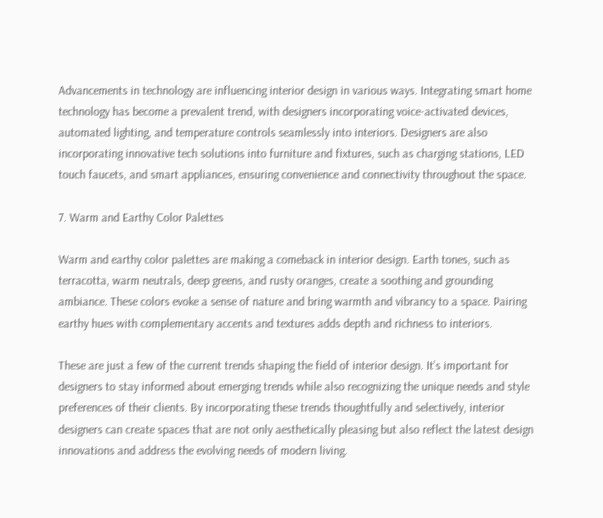Advancements in technology are influencing interior design in various ways. Integrating smart home technology has become a prevalent trend, with designers incorporating voice-activated devices, automated lighting, and temperature controls seamlessly into interiors. Designers are also incorporating innovative tech solutions into furniture and fixtures, such as charging stations, LED touch faucets, and smart appliances, ensuring convenience and connectivity throughout the space.

7. Warm and Earthy Color Palettes

Warm and earthy color palettes are making a comeback in interior design. Earth tones, such as terracotta, warm neutrals, deep greens, and rusty oranges, create a soothing and grounding ambiance. These colors evoke a sense of nature and bring warmth and vibrancy to a space. Pairing earthy hues with complementary accents and textures adds depth and richness to interiors.

These are just a few of the current trends shaping the field of interior design. It’s important for designers to stay informed about emerging trends while also recognizing the unique needs and style preferences of their clients. By incorporating these trends thoughtfully and selectively, interior designers can create spaces that are not only aesthetically pleasing but also reflect the latest design innovations and address the evolving needs of modern living.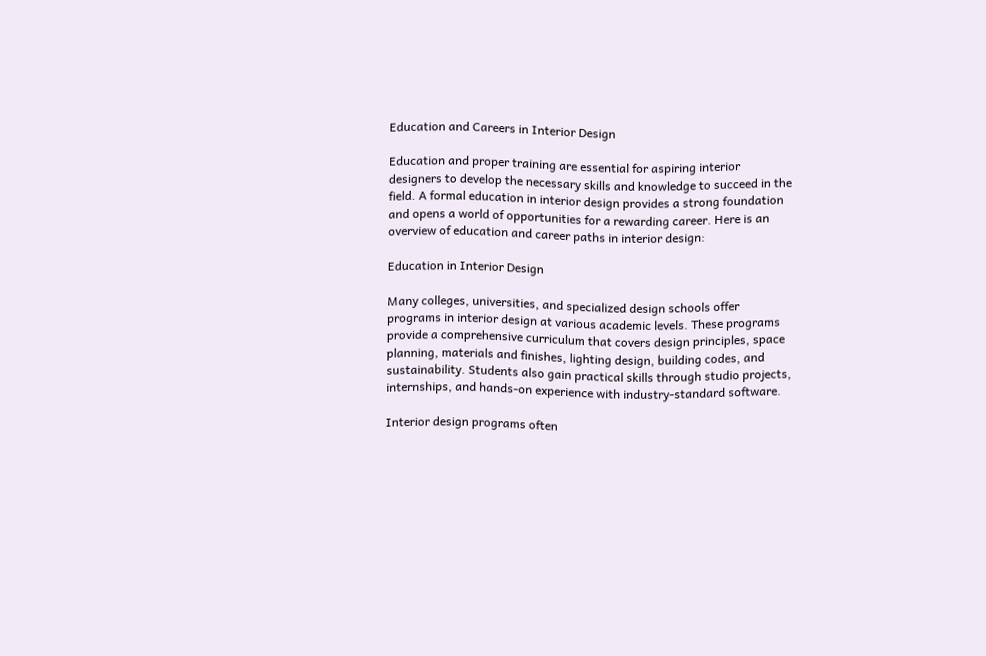Education and Careers in Interior Design

Education and proper training are essential for aspiring interior designers to develop the necessary skills and knowledge to succeed in the field. A formal education in interior design provides a strong foundation and opens a world of opportunities for a rewarding career. Here is an overview of education and career paths in interior design:

Education in Interior Design

Many colleges, universities, and specialized design schools offer programs in interior design at various academic levels. These programs provide a comprehensive curriculum that covers design principles, space planning, materials and finishes, lighting design, building codes, and sustainability. Students also gain practical skills through studio projects, internships, and hands-on experience with industry-standard software.

Interior design programs often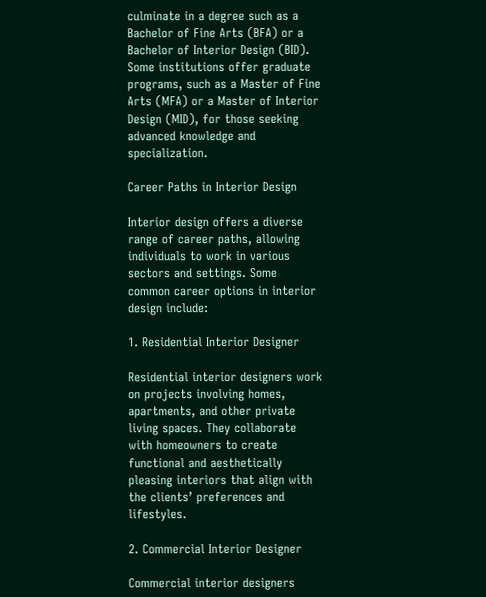culminate in a degree such as a Bachelor of Fine Arts (BFA) or a Bachelor of Interior Design (BID). Some institutions offer graduate programs, such as a Master of Fine Arts (MFA) or a Master of Interior Design (MID), for those seeking advanced knowledge and specialization.

Career Paths in Interior Design

Interior design offers a diverse range of career paths, allowing individuals to work in various sectors and settings. Some common career options in interior design include:

1. Residential Interior Designer

Residential interior designers work on projects involving homes, apartments, and other private living spaces. They collaborate with homeowners to create functional and aesthetically pleasing interiors that align with the clients’ preferences and lifestyles.

2. Commercial Interior Designer

Commercial interior designers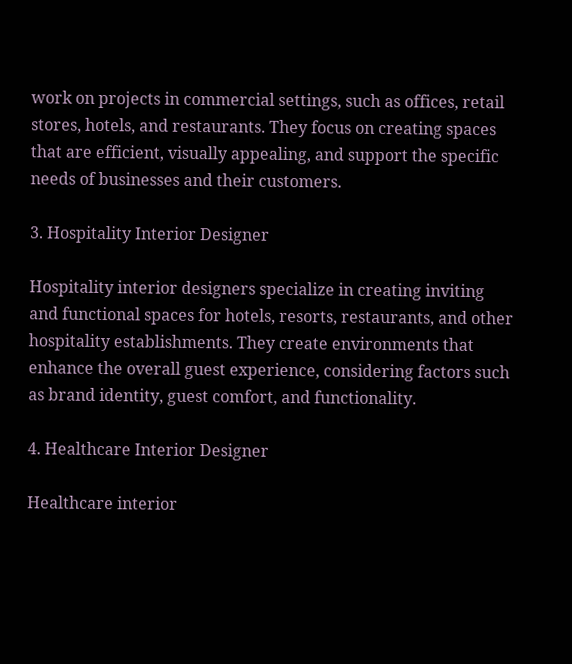work on projects in commercial settings, such as offices, retail stores, hotels, and restaurants. They focus on creating spaces that are efficient, visually appealing, and support the specific needs of businesses and their customers.

3. Hospitality Interior Designer

Hospitality interior designers specialize in creating inviting and functional spaces for hotels, resorts, restaurants, and other hospitality establishments. They create environments that enhance the overall guest experience, considering factors such as brand identity, guest comfort, and functionality.

4. Healthcare Interior Designer

Healthcare interior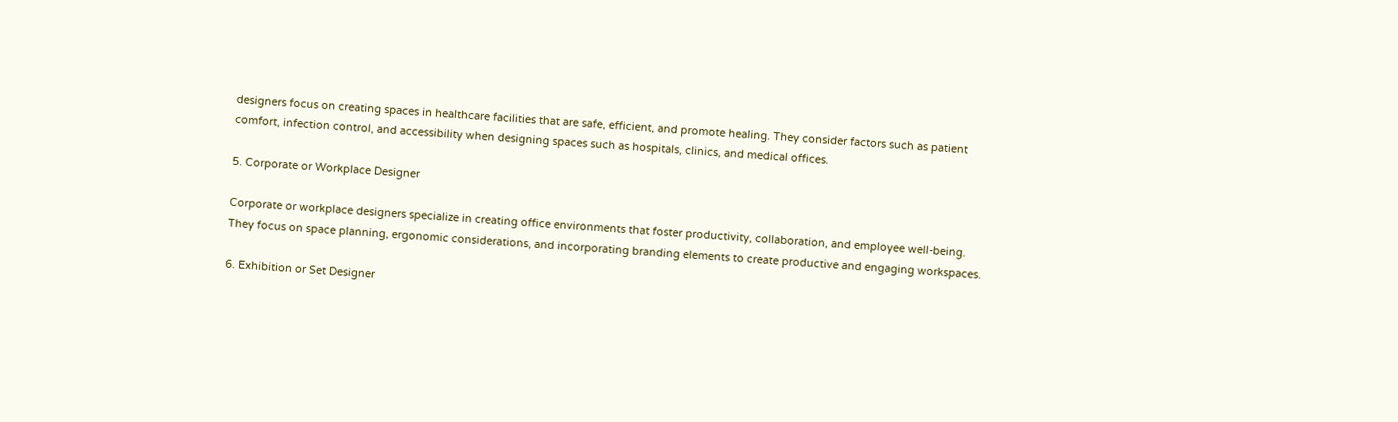designers focus on creating spaces in healthcare facilities that are safe, efficient, and promote healing. They consider factors such as patient comfort, infection control, and accessibility when designing spaces such as hospitals, clinics, and medical offices.

5. Corporate or Workplace Designer

Corporate or workplace designers specialize in creating office environments that foster productivity, collaboration, and employee well-being. They focus on space planning, ergonomic considerations, and incorporating branding elements to create productive and engaging workspaces.

6. Exhibition or Set Designer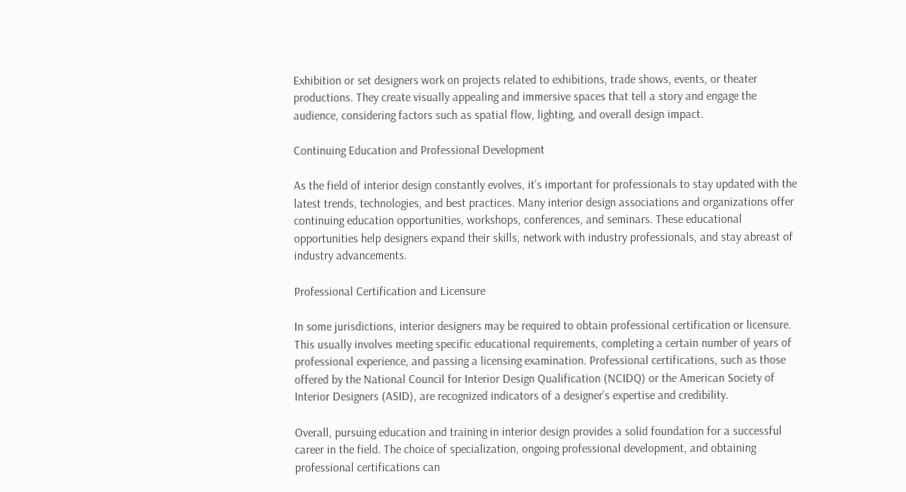Exhibition or set designers work on projects related to exhibitions, trade shows, events, or theater productions. They create visually appealing and immersive spaces that tell a story and engage the audience, considering factors such as spatial flow, lighting, and overall design impact.

Continuing Education and Professional Development

As the field of interior design constantly evolves, it’s important for professionals to stay updated with the latest trends, technologies, and best practices. Many interior design associations and organizations offer continuing education opportunities, workshops, conferences, and seminars. These educational opportunities help designers expand their skills, network with industry professionals, and stay abreast of industry advancements.

Professional Certification and Licensure

In some jurisdictions, interior designers may be required to obtain professional certification or licensure. This usually involves meeting specific educational requirements, completing a certain number of years of professional experience, and passing a licensing examination. Professional certifications, such as those offered by the National Council for Interior Design Qualification (NCIDQ) or the American Society of Interior Designers (ASID), are recognized indicators of a designer’s expertise and credibility.

Overall, pursuing education and training in interior design provides a solid foundation for a successful career in the field. The choice of specialization, ongoing professional development, and obtaining professional certifications can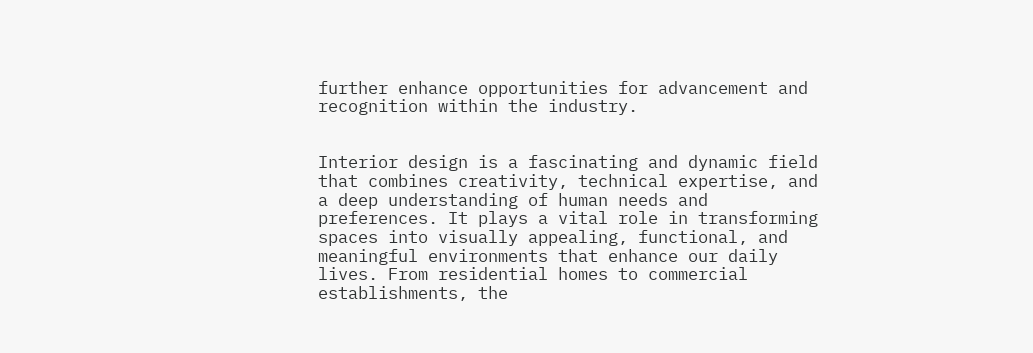further enhance opportunities for advancement and recognition within the industry.


Interior design is a fascinating and dynamic field that combines creativity, technical expertise, and a deep understanding of human needs and preferences. It plays a vital role in transforming spaces into visually appealing, functional, and meaningful environments that enhance our daily lives. From residential homes to commercial establishments, the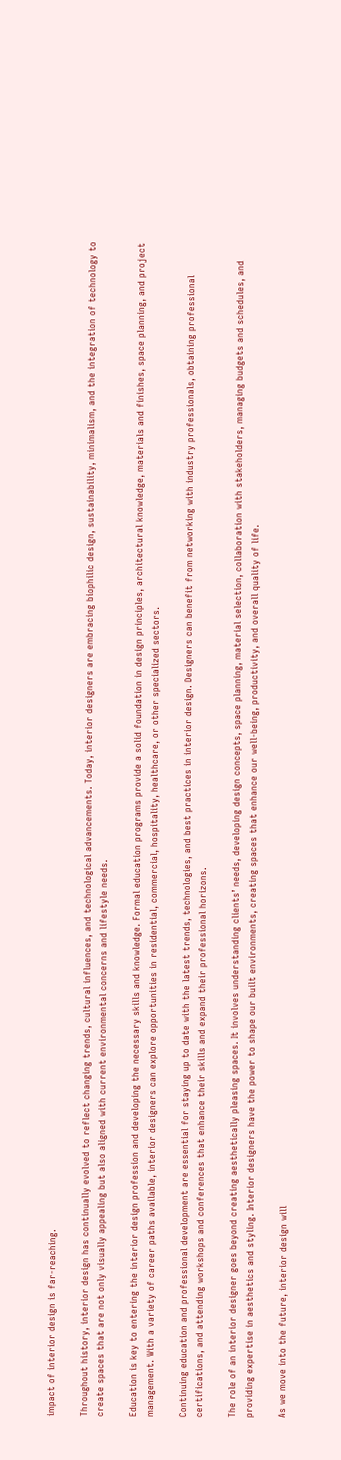impact of interior design is far-reaching.

Throughout history, interior design has continually evolved to reflect changing trends, cultural influences, and technological advancements. Today, interior designers are embracing biophilic design, sustainability, minimalism, and the integration of technology to create spaces that are not only visually appealing but also aligned with current environmental concerns and lifestyle needs.

Education is key to entering the interior design profession and developing the necessary skills and knowledge. Formal education programs provide a solid foundation in design principles, architectural knowledge, materials and finishes, space planning, and project management. With a variety of career paths available, interior designers can explore opportunities in residential, commercial, hospitality, healthcare, or other specialized sectors.

Continuing education and professional development are essential for staying up to date with the latest trends, technologies, and best practices in interior design. Designers can benefit from networking with industry professionals, obtaining professional certifications, and attending workshops and conferences that enhance their skills and expand their professional horizons.

The role of an interior designer goes beyond creating aesthetically pleasing spaces. It involves understanding clients’ needs, developing design concepts, space planning, material selection, collaboration with stakeholders, managing budgets and schedules, and providing expertise in aesthetics and styling. Interior designers have the power to shape our built environments, creating spaces that enhance our well-being, productivity, and overall quality of life.

As we move into the future, interior design will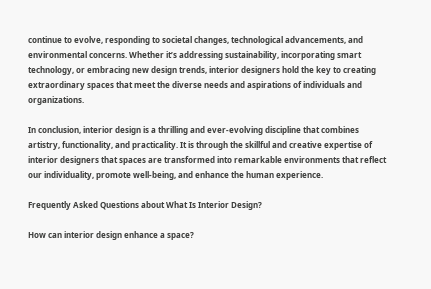continue to evolve, responding to societal changes, technological advancements, and environmental concerns. Whether it’s addressing sustainability, incorporating smart technology, or embracing new design trends, interior designers hold the key to creating extraordinary spaces that meet the diverse needs and aspirations of individuals and organizations.

In conclusion, interior design is a thrilling and ever-evolving discipline that combines artistry, functionality, and practicality. It is through the skillful and creative expertise of interior designers that spaces are transformed into remarkable environments that reflect our individuality, promote well-being, and enhance the human experience.

Frequently Asked Questions about What Is Interior Design?

How can interior design enhance a space?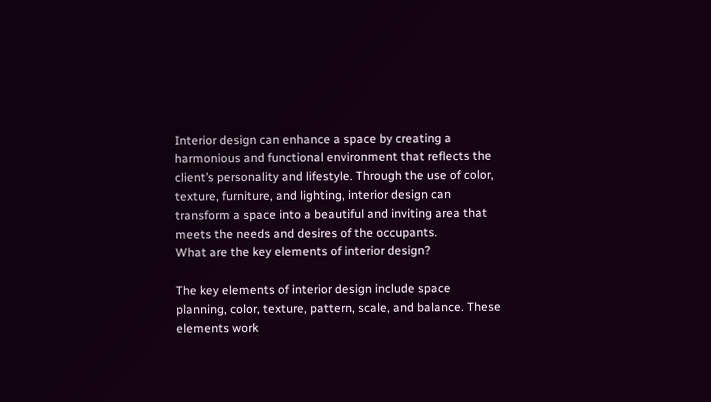Interior design can enhance a space by creating a harmonious and functional environment that reflects the client’s personality and lifestyle. Through the use of color, texture, furniture, and lighting, interior design can transform a space into a beautiful and inviting area that meets the needs and desires of the occupants.
What are the key elements of interior design?

The key elements of interior design include space planning, color, texture, pattern, scale, and balance. These elements work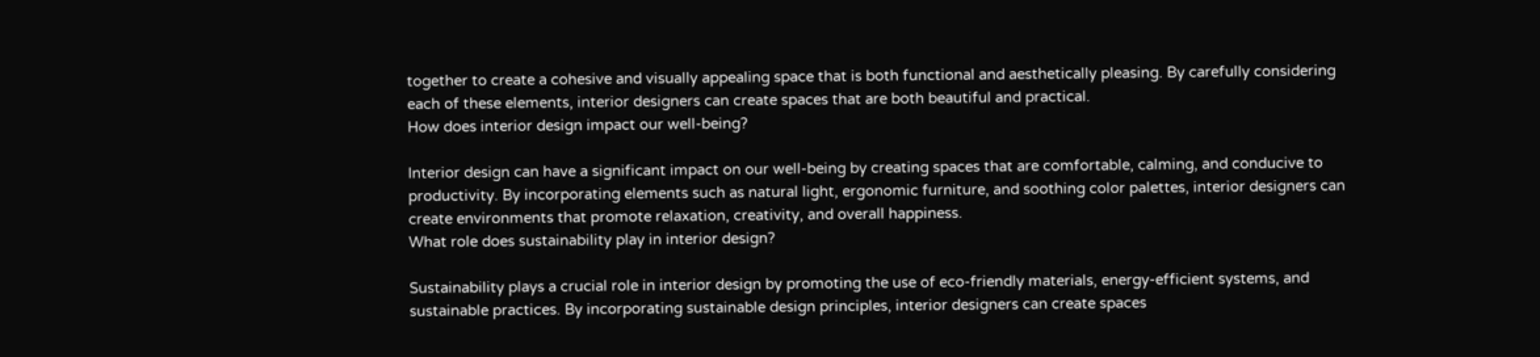together to create a cohesive and visually appealing space that is both functional and aesthetically pleasing. By carefully considering each of these elements, interior designers can create spaces that are both beautiful and practical.
How does interior design impact our well-being?

Interior design can have a significant impact on our well-being by creating spaces that are comfortable, calming, and conducive to productivity. By incorporating elements such as natural light, ergonomic furniture, and soothing color palettes, interior designers can create environments that promote relaxation, creativity, and overall happiness.
What role does sustainability play in interior design?

Sustainability plays a crucial role in interior design by promoting the use of eco-friendly materials, energy-efficient systems, and sustainable practices. By incorporating sustainable design principles, interior designers can create spaces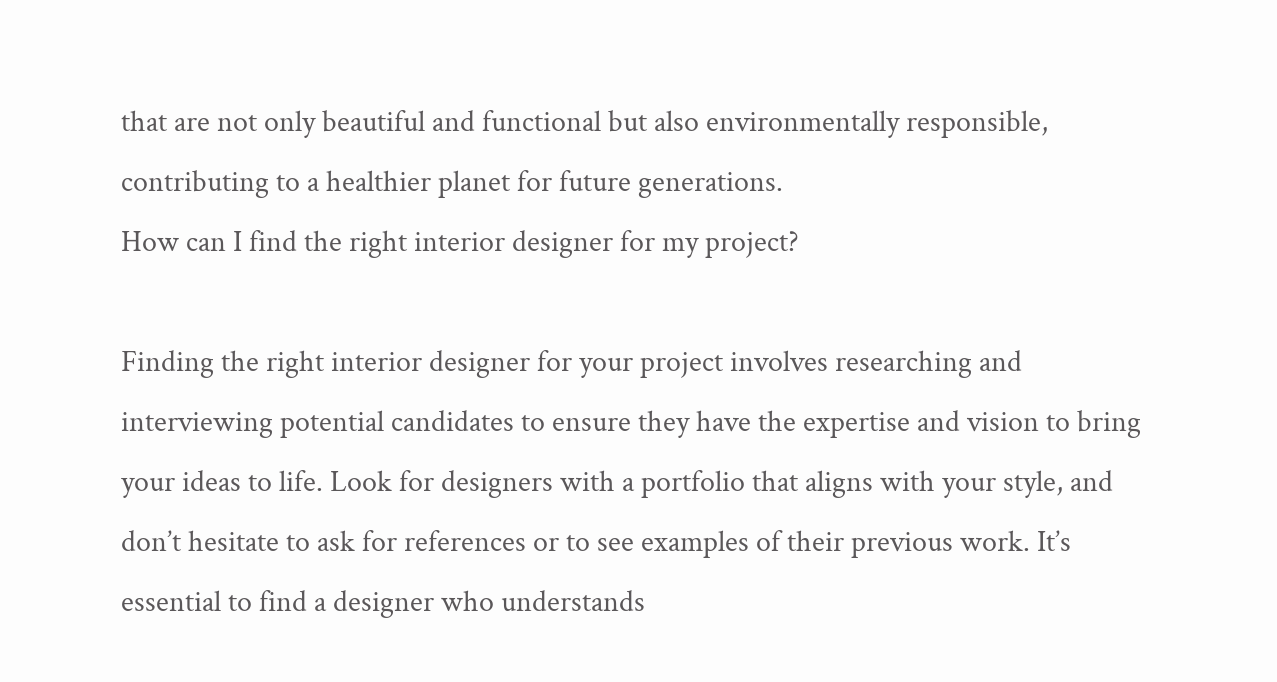that are not only beautiful and functional but also environmentally responsible, contributing to a healthier planet for future generations.
How can I find the right interior designer for my project?

Finding the right interior designer for your project involves researching and interviewing potential candidates to ensure they have the expertise and vision to bring your ideas to life. Look for designers with a portfolio that aligns with your style, and don’t hesitate to ask for references or to see examples of their previous work. It’s essential to find a designer who understands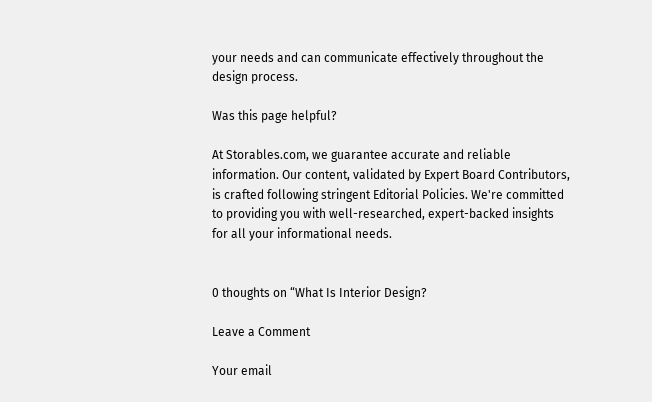your needs and can communicate effectively throughout the design process.

Was this page helpful?

At Storables.com, we guarantee accurate and reliable information. Our content, validated by Expert Board Contributors, is crafted following stringent Editorial Policies. We're committed to providing you with well-researched, expert-backed insights for all your informational needs.


0 thoughts on “What Is Interior Design?

Leave a Comment

Your email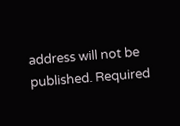address will not be published. Required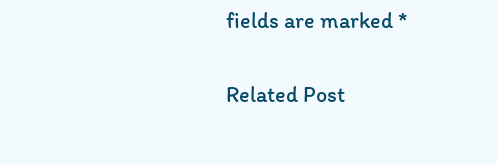fields are marked *

Related Post